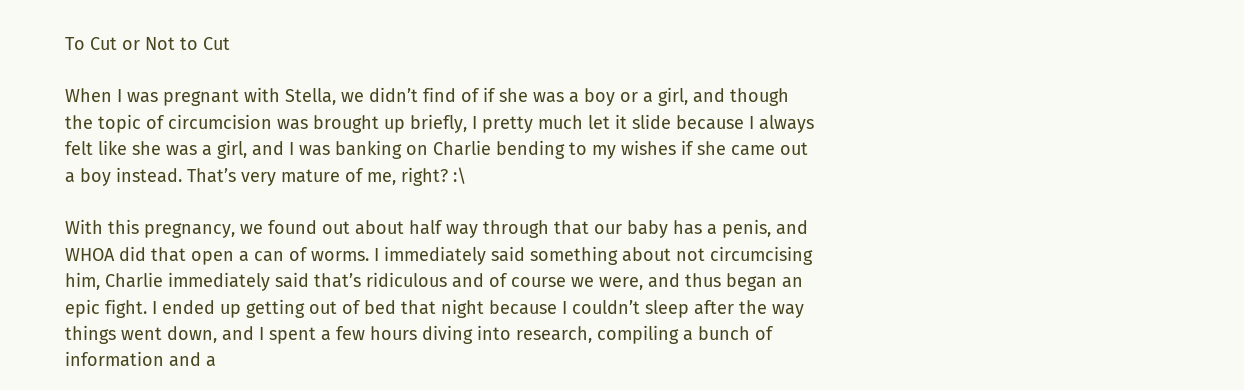To Cut or Not to Cut

When I was pregnant with Stella, we didn’t find of if she was a boy or a girl, and though the topic of circumcision was brought up briefly, I pretty much let it slide because I always felt like she was a girl, and I was banking on Charlie bending to my wishes if she came out a boy instead. That’s very mature of me, right? :\

With this pregnancy, we found out about half way through that our baby has a penis, and WHOA did that open a can of worms. I immediately said something about not circumcising him, Charlie immediately said that’s ridiculous and of course we were, and thus began an epic fight. I ended up getting out of bed that night because I couldn’t sleep after the way things went down, and I spent a few hours diving into research, compiling a bunch of information and a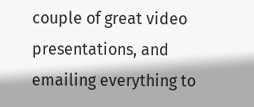couple of great video presentations, and emailing everything to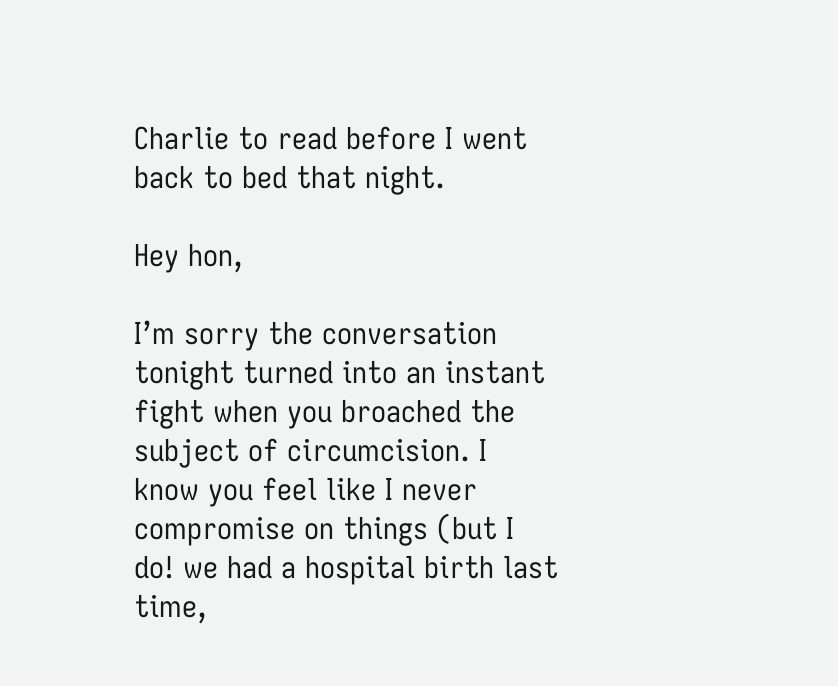Charlie to read before I went back to bed that night.

Hey hon,

I’m sorry the conversation tonight turned into an instant fight when you broached the subject of circumcision. I know you feel like I never compromise on things (but I do! we had a hospital birth last time,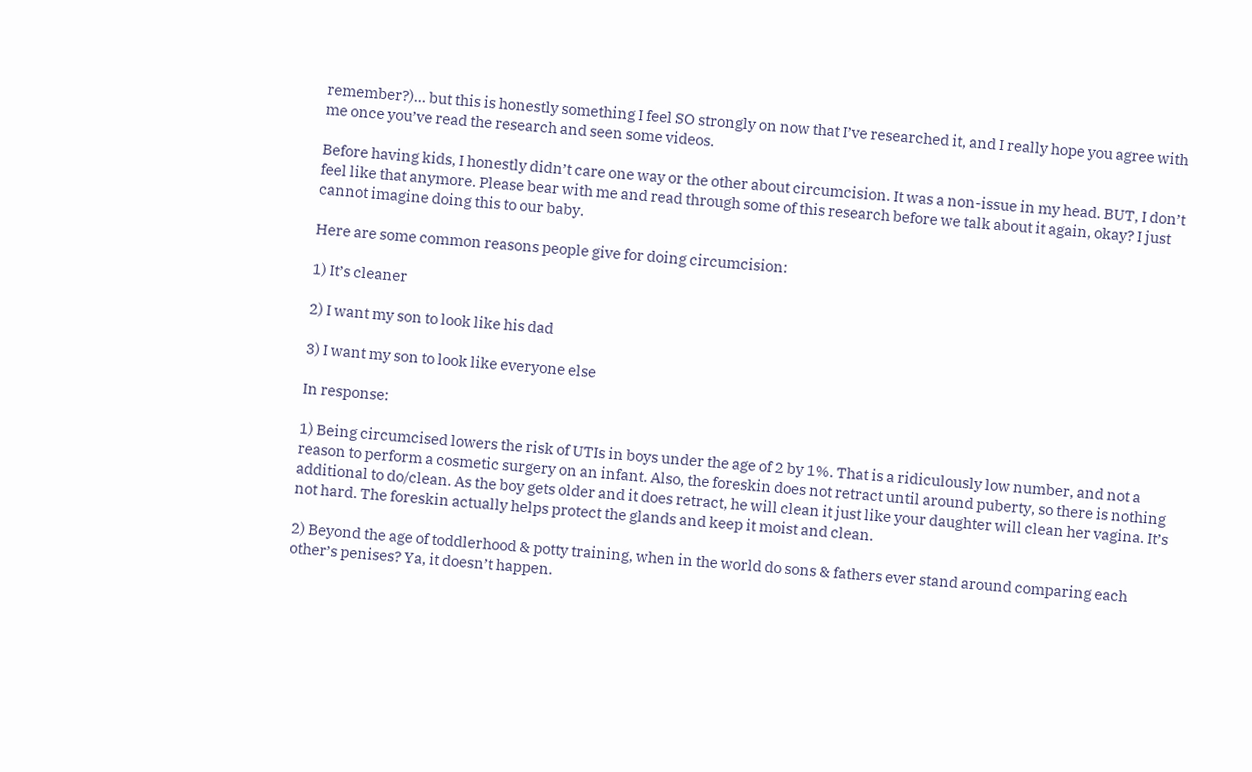remember?)… but this is honestly something I feel SO strongly on now that I’ve researched it, and I really hope you agree with me once you’ve read the research and seen some videos.

Before having kids, I honestly didn’t care one way or the other about circumcision. It was a non-issue in my head. BUT, I don’t feel like that anymore. Please bear with me and read through some of this research before we talk about it again, okay? I just cannot imagine doing this to our baby.

Here are some common reasons people give for doing circumcision:

1) It’s cleaner

2) I want my son to look like his dad

3) I want my son to look like everyone else

In response:

1) Being circumcised lowers the risk of UTIs in boys under the age of 2 by 1%. That is a ridiculously low number, and not a reason to perform a cosmetic surgery on an infant. Also, the foreskin does not retract until around puberty, so there is nothing additional to do/clean. As the boy gets older and it does retract, he will clean it just like your daughter will clean her vagina. It’s not hard. The foreskin actually helps protect the glands and keep it moist and clean.

2) Beyond the age of toddlerhood & potty training, when in the world do sons & fathers ever stand around comparing each other’s penises? Ya, it doesn’t happen.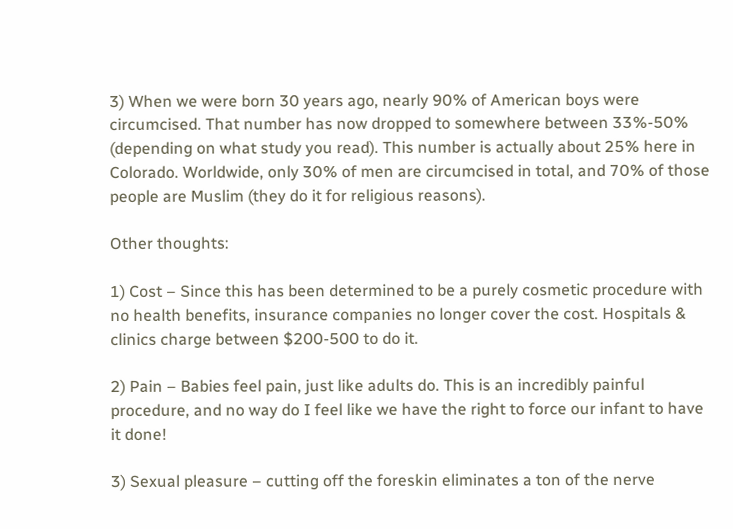3) When we were born 30 years ago, nearly 90% of American boys were circumcised. That number has now dropped to somewhere between 33%-50% (depending on what study you read). This number is actually about 25% here in Colorado. Worldwide, only 30% of men are circumcised in total, and 70% of those people are Muslim (they do it for religious reasons).

Other thoughts:

1) Cost – Since this has been determined to be a purely cosmetic procedure with no health benefits, insurance companies no longer cover the cost. Hospitals & clinics charge between $200-500 to do it.

2) Pain – Babies feel pain, just like adults do. This is an incredibly painful procedure, and no way do I feel like we have the right to force our infant to have it done!

3) Sexual pleasure – cutting off the foreskin eliminates a ton of the nerve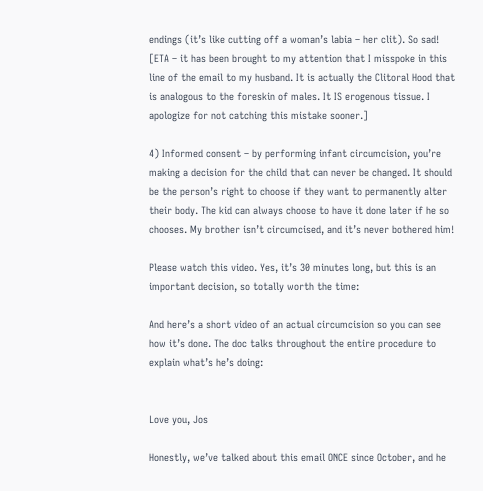endings (it’s like cutting off a woman’s labia – her clit). So sad! [ETA – it has been brought to my attention that I misspoke in this line of the email to my husband. It is actually the Clitoral Hood that is analogous to the foreskin of males. It IS erogenous tissue. I apologize for not catching this mistake sooner.]

4) Informed consent – by performing infant circumcision, you’re making a decision for the child that can never be changed. It should be the person’s right to choose if they want to permanently alter their body. The kid can always choose to have it done later if he so chooses. My brother isn’t circumcised, and it’s never bothered him!

Please watch this video. Yes, it’s 30 minutes long, but this is an important decision, so totally worth the time:

And here’s a short video of an actual circumcision so you can see how it’s done. The doc talks throughout the entire procedure to explain what’s he’s doing:


Love you, Jos

Honestly, we’ve talked about this email ONCE since October, and he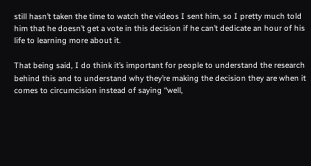still hasn’t taken the time to watch the videos I sent him, so I pretty much told him that he doesn’t get a vote in this decision if he can’t dedicate an hour of his life to learning more about it.

That being said, I do think it’s important for people to understand the research behind this and to understand why they’re making the decision they are when it comes to circumcision instead of saying “well,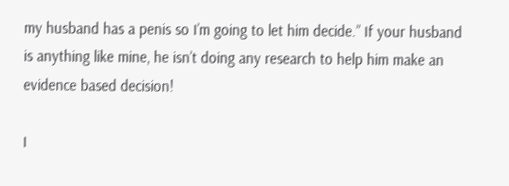my husband has a penis so I’m going to let him decide.” If your husband is anything like mine, he isn’t doing any research to help him make an evidence based decision!

I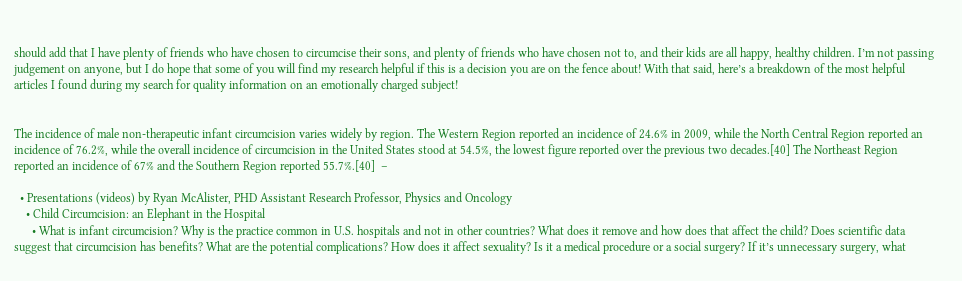should add that I have plenty of friends who have chosen to circumcise their sons, and plenty of friends who have chosen not to, and their kids are all happy, healthy children. I’m not passing judgement on anyone, but I do hope that some of you will find my research helpful if this is a decision you are on the fence about! With that said, here’s a breakdown of the most helpful articles I found during my search for quality information on an emotionally charged subject!


The incidence of male non-therapeutic infant circumcision varies widely by region. The Western Region reported an incidence of 24.6% in 2009, while the North Central Region reported an incidence of 76.2%, while the overall incidence of circumcision in the United States stood at 54.5%, the lowest figure reported over the previous two decades.[40] The Northeast Region reported an incidence of 67% and the Southern Region reported 55.7%.[40]  –

  • Presentations (videos) by Ryan McAlister, PHD Assistant Research Professor, Physics and Oncology
    • Child Circumcision: an Elephant in the Hospital
      • What is infant circumcision? Why is the practice common in U.S. hospitals and not in other countries? What does it remove and how does that affect the child? Does scientific data suggest that circumcision has benefits? What are the potential complications? How does it affect sexuality? Is it a medical procedure or a social surgery? If it’s unnecessary surgery, what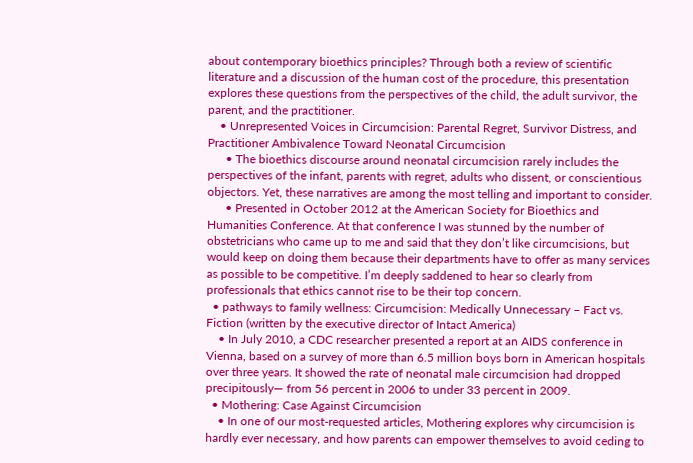about contemporary bioethics principles? Through both a review of scientific literature and a discussion of the human cost of the procedure, this presentation explores these questions from the perspectives of the child, the adult survivor, the parent, and the practitioner.
    • Unrepresented Voices in Circumcision: Parental Regret, Survivor Distress, and Practitioner Ambivalence Toward Neonatal Circumcision
      • The bioethics discourse around neonatal circumcision rarely includes the perspectives of the infant, parents with regret, adults who dissent, or conscientious objectors. Yet, these narratives are among the most telling and important to consider.
      • Presented in October 2012 at the American Society for Bioethics and Humanities Conference. At that conference I was stunned by the number of obstetricians who came up to me and said that they don’t like circumcisions, but would keep on doing them because their departments have to offer as many services as possible to be competitive. I’m deeply saddened to hear so clearly from professionals that ethics cannot rise to be their top concern.
  • pathways to family wellness: Circumcision: Medically Unnecessary – Fact vs. Fiction (written by the executive director of Intact America)
    • In July 2010, a CDC researcher presented a report at an AIDS conference in Vienna, based on a survey of more than 6.5 million boys born in American hospitals over three years. It showed the rate of neonatal male circumcision had dropped precipitously— from 56 percent in 2006 to under 33 percent in 2009.
  • Mothering: Case Against Circumcision
    • In one of our most-requested articles, Mothering explores why circumcision is hardly ever necessary, and how parents can empower themselves to avoid ceding to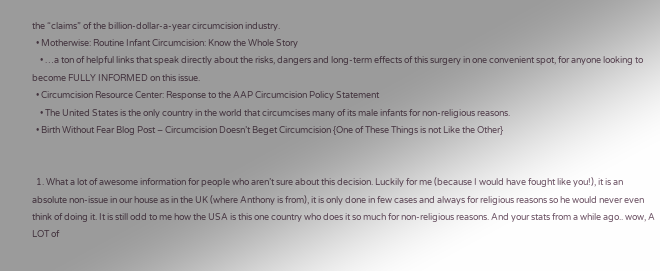the “claims” of the billion-dollar-a-year circumcision industry.
  • Motherwise: Routine Infant Circumcision: Know the Whole Story
    • …a ton of helpful links that speak directly about the risks, dangers and long-term effects of this surgery in one convenient spot, for anyone looking to become FULLY INFORMED on this issue.
  • Circumcision Resource Center: Response to the AAP Circumcision Policy Statement
    • The United States is the only country in the world that circumcises many of its male infants for non-religious reasons.
  • Birth Without Fear Blog Post – Circumcision Doesn’t Beget Circumcision {One of These Things is not Like the Other}


  1. What a lot of awesome information for people who aren’t sure about this decision. Luckily for me (because I would have fought like you!), it is an absolute non-issue in our house as in the UK (where Anthony is from), it is only done in few cases and always for religious reasons so he would never even think of doing it. It is still odd to me how the USA is this one country who does it so much for non-religious reasons. And your stats from a while ago.. wow, A LOT of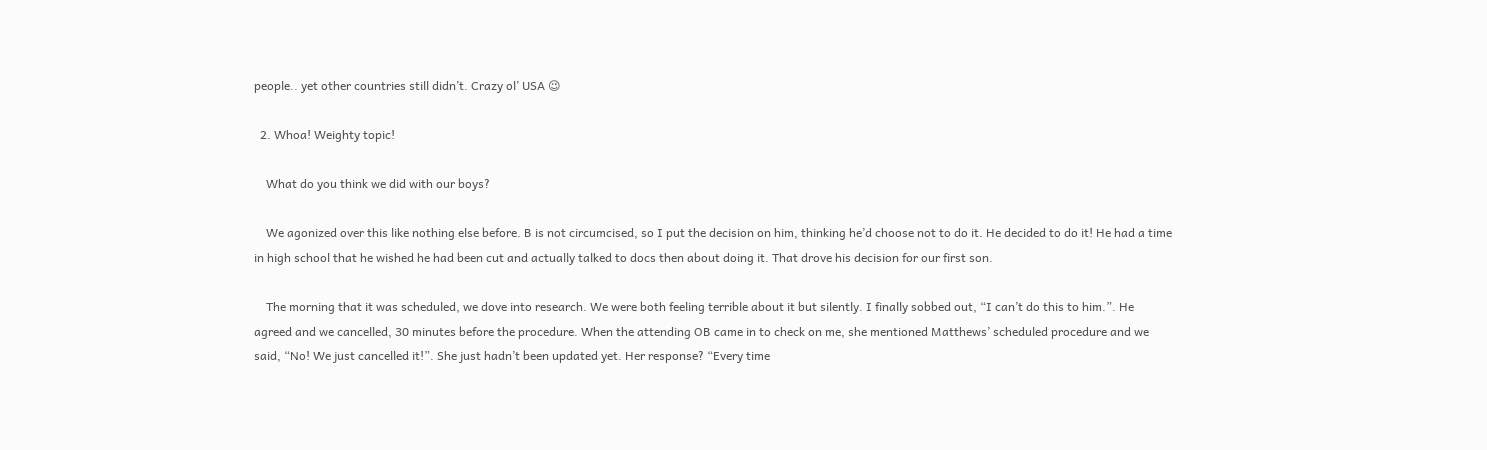people.. yet other countries still didn’t. Crazy ol’ USA 😉

  2. Whoa! Weighty topic!

    What do you think we did with our boys?

    We agonized over this like nothing else before. B is not circumcised, so I put the decision on him, thinking he’d choose not to do it. He decided to do it! He had a time in high school that he wished he had been cut and actually talked to docs then about doing it. That drove his decision for our first son.

    The morning that it was scheduled, we dove into research. We were both feeling terrible about it but silently. I finally sobbed out, “I can’t do this to him.”. He agreed and we cancelled, 30 minutes before the procedure. When the attending OB came in to check on me, she mentioned Matthews’ scheduled procedure and we said, “No! We just cancelled it!”. She just hadn’t been updated yet. Her response? “Every time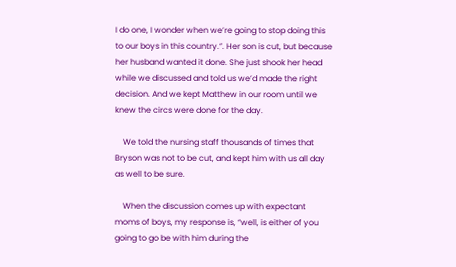I do one, I wonder when we’re going to stop doing this to our boys in this country.”. Her son is cut, but because her husband wanted it done. She just shook her head while we discussed and told us we’d made the right decision. And we kept Matthew in our room until we knew the circs were done for the day.

    We told the nursing staff thousands of times that Bryson was not to be cut, and kept him with us all day as well to be sure.

    When the discussion comes up with expectant moms of boys, my response is, “well, is either of you going to go be with him during the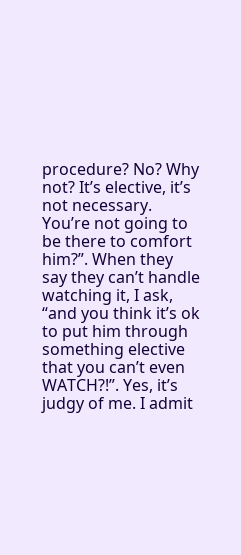procedure? No? Why not? It’s elective, it’s not necessary. You’re not going to be there to comfort him?”. When they say they can’t handle watching it, I ask, “and you think it’s ok to put him through something elective that you can’t even WATCH?!”. Yes, it’s judgy of me. I admit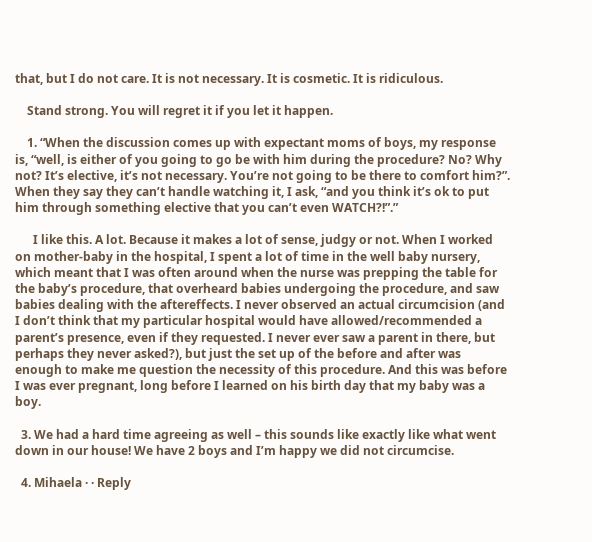that, but I do not care. It is not necessary. It is cosmetic. It is ridiculous.

    Stand strong. You will regret it if you let it happen.

    1. “When the discussion comes up with expectant moms of boys, my response is, “well, is either of you going to go be with him during the procedure? No? Why not? It’s elective, it’s not necessary. You’re not going to be there to comfort him?”. When they say they can’t handle watching it, I ask, “and you think it’s ok to put him through something elective that you can’t even WATCH?!”.”

      I like this. A lot. Because it makes a lot of sense, judgy or not. When I worked on mother-baby in the hospital, I spent a lot of time in the well baby nursery, which meant that I was often around when the nurse was prepping the table for the baby’s procedure, that overheard babies undergoing the procedure, and saw babies dealing with the aftereffects. I never observed an actual circumcision (and I don’t think that my particular hospital would have allowed/recommended a parent’s presence, even if they requested. I never ever saw a parent in there, but perhaps they never asked?), but just the set up of the before and after was enough to make me question the necessity of this procedure. And this was before I was ever pregnant, long before I learned on his birth day that my baby was a boy.

  3. We had a hard time agreeing as well – this sounds like exactly like what went down in our house! We have 2 boys and I’m happy we did not circumcise.

  4. Mihaela · · Reply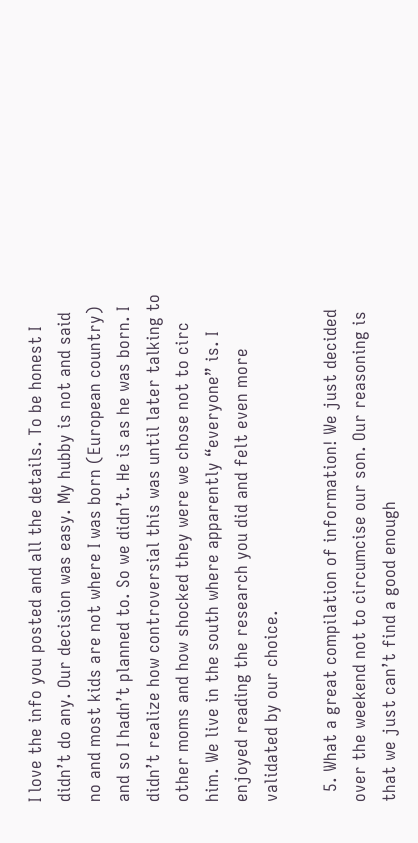I love the info you posted and all the details. To be honest I didn’t do any. Our decision was easy. My hubby is not and said no and most kids are not where I was born (European country) and so I hadn’t planned to. So we didn’t. He is as he was born. I didn’t realize how controversial this was until later talking to other moms and how shocked they were we chose not to circ him. We live in the south where apparently “everyone” is. I enjoyed reading the research you did and felt even more validated by our choice.

  5. What a great compilation of information! We just decided over the weekend not to circumcise our son. Our reasoning is that we just can’t find a good enough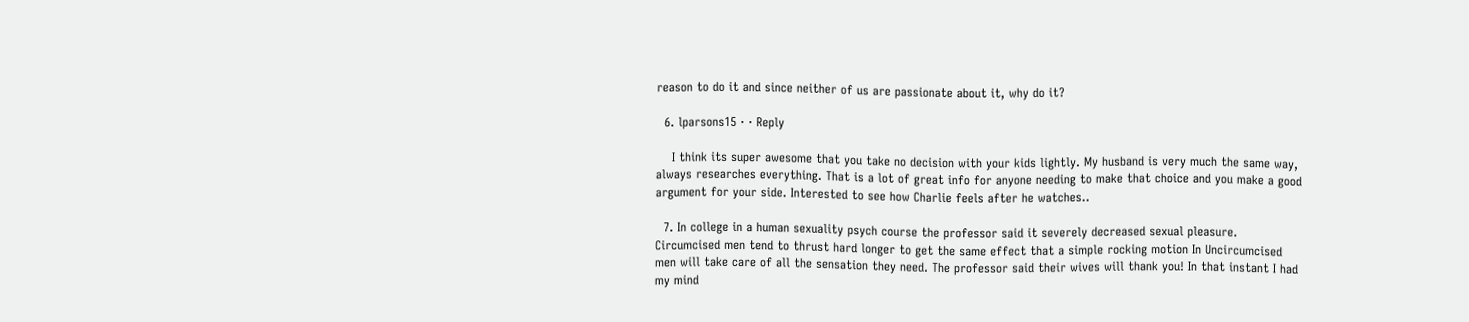reason to do it and since neither of us are passionate about it, why do it?

  6. lparsons15 · · Reply

    I think its super awesome that you take no decision with your kids lightly. My husband is very much the same way, always researches everything. That is a lot of great info for anyone needing to make that choice and you make a good argument for your side. Interested to see how Charlie feels after he watches..

  7. In college in a human sexuality psych course the professor said it severely decreased sexual pleasure. Circumcised men tend to thrust hard longer to get the same effect that a simple rocking motion In Uncircumcised men will take care of all the sensation they need. The professor said their wives will thank you! In that instant I had my mind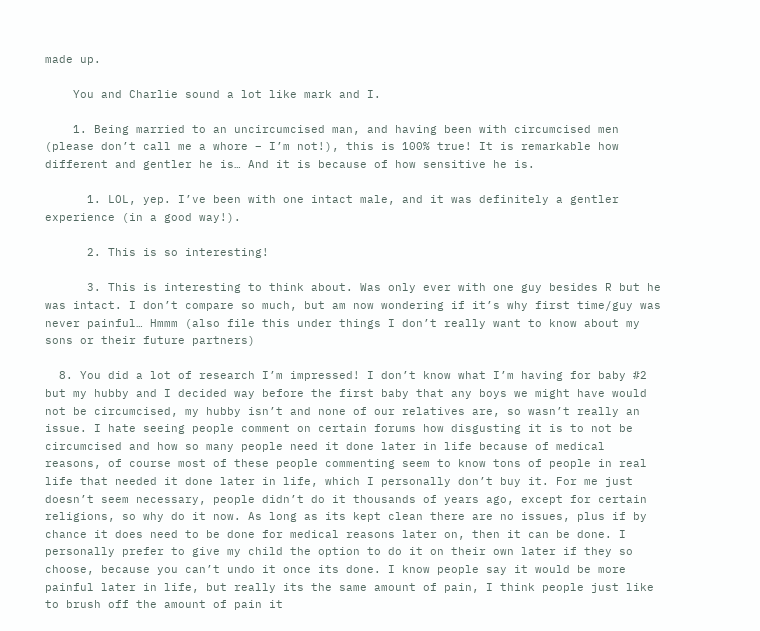made up.

    You and Charlie sound a lot like mark and I.

    1. Being married to an uncircumcised man, and having been with circumcised men (please don’t call me a whore – I’m not!), this is 100% true! It is remarkable how different and gentler he is… And it is because of how sensitive he is.

      1. LOL, yep. I’ve been with one intact male, and it was definitely a gentler experience (in a good way!).

      2. This is so interesting!

      3. This is interesting to think about. Was only ever with one guy besides R but he was intact. I don’t compare so much, but am now wondering if it’s why first time/guy was never painful… Hmmm (also file this under things I don’t really want to know about my sons or their future partners)

  8. You did a lot of research I’m impressed! I don’t know what I’m having for baby #2 but my hubby and I decided way before the first baby that any boys we might have would not be circumcised, my hubby isn’t and none of our relatives are, so wasn’t really an issue. I hate seeing people comment on certain forums how disgusting it is to not be circumcised and how so many people need it done later in life because of medical reasons, of course most of these people commenting seem to know tons of people in real life that needed it done later in life, which I personally don’t buy it. For me just doesn’t seem necessary, people didn’t do it thousands of years ago, except for certain religions, so why do it now. As long as its kept clean there are no issues, plus if by chance it does need to be done for medical reasons later on, then it can be done. I personally prefer to give my child the option to do it on their own later if they so choose, because you can’t undo it once its done. I know people say it would be more painful later in life, but really its the same amount of pain, I think people just like to brush off the amount of pain it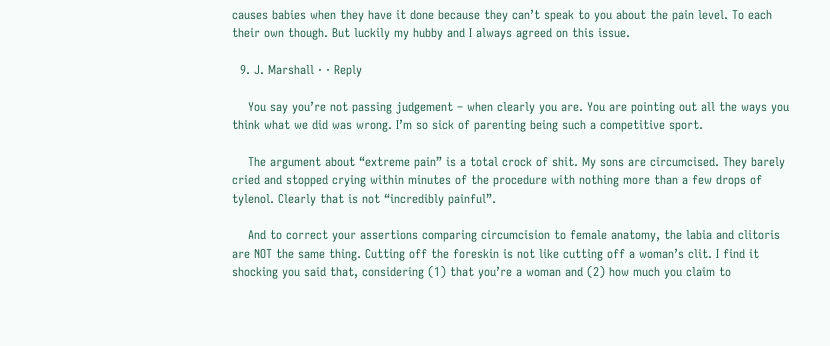causes babies when they have it done because they can’t speak to you about the pain level. To each their own though. But luckily my hubby and I always agreed on this issue.

  9. J. Marshall · · Reply

    You say you’re not passing judgement – when clearly you are. You are pointing out all the ways you think what we did was wrong. I’m so sick of parenting being such a competitive sport.

    The argument about “extreme pain” is a total crock of shit. My sons are circumcised. They barely cried and stopped crying within minutes of the procedure with nothing more than a few drops of tylenol. Clearly that is not “incredibly painful”.

    And to correct your assertions comparing circumcision to female anatomy, the labia and clitoris are NOT the same thing. Cutting off the foreskin is not like cutting off a woman’s clit. I find it shocking you said that, considering (1) that you’re a woman and (2) how much you claim to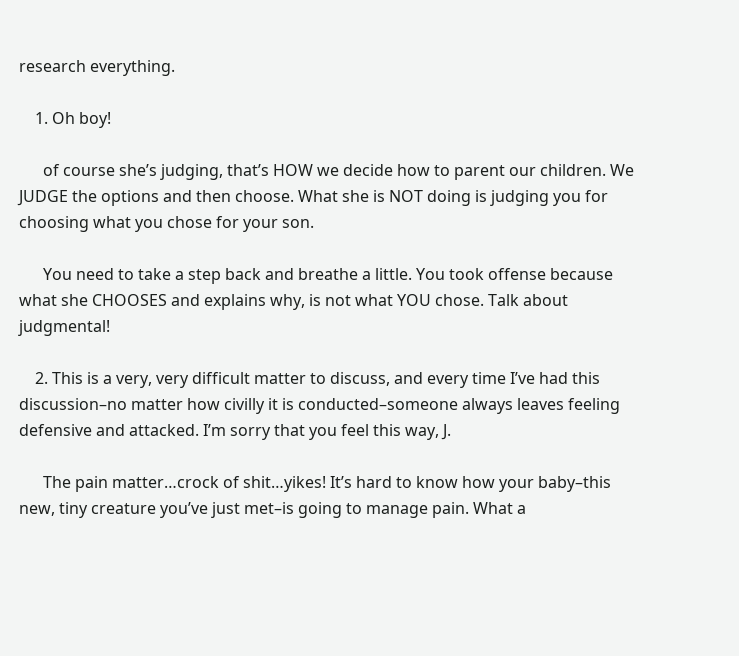research everything.

    1. Oh boy!

      of course she’s judging, that’s HOW we decide how to parent our children. We JUDGE the options and then choose. What she is NOT doing is judging you for choosing what you chose for your son.

      You need to take a step back and breathe a little. You took offense because what she CHOOSES and explains why, is not what YOU chose. Talk about judgmental!

    2. This is a very, very difficult matter to discuss, and every time I’ve had this discussion–no matter how civilly it is conducted–someone always leaves feeling defensive and attacked. I’m sorry that you feel this way, J.

      The pain matter…crock of shit…yikes! It’s hard to know how your baby–this new, tiny creature you’ve just met–is going to manage pain. What a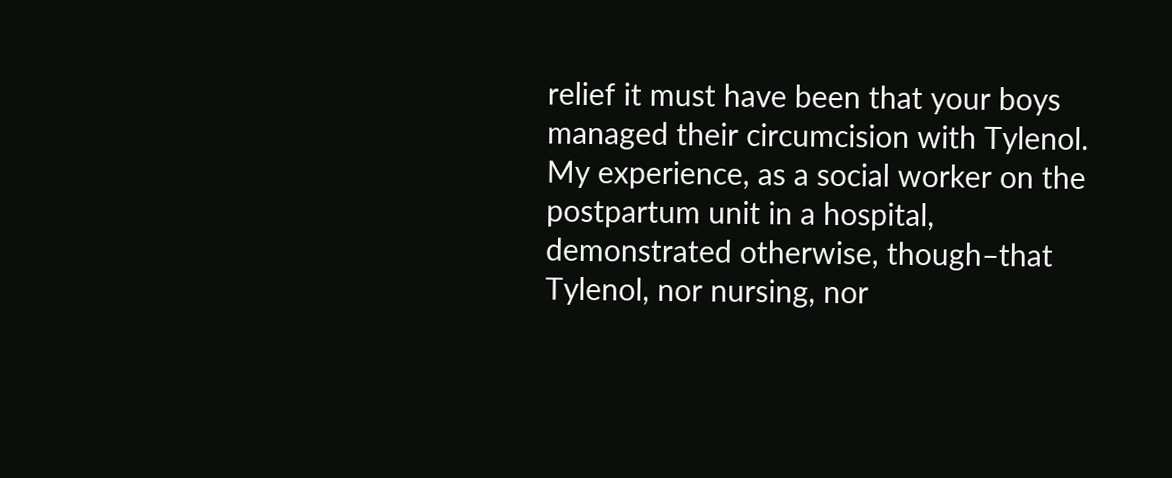relief it must have been that your boys managed their circumcision with Tylenol. My experience, as a social worker on the postpartum unit in a hospital, demonstrated otherwise, though–that Tylenol, nor nursing, nor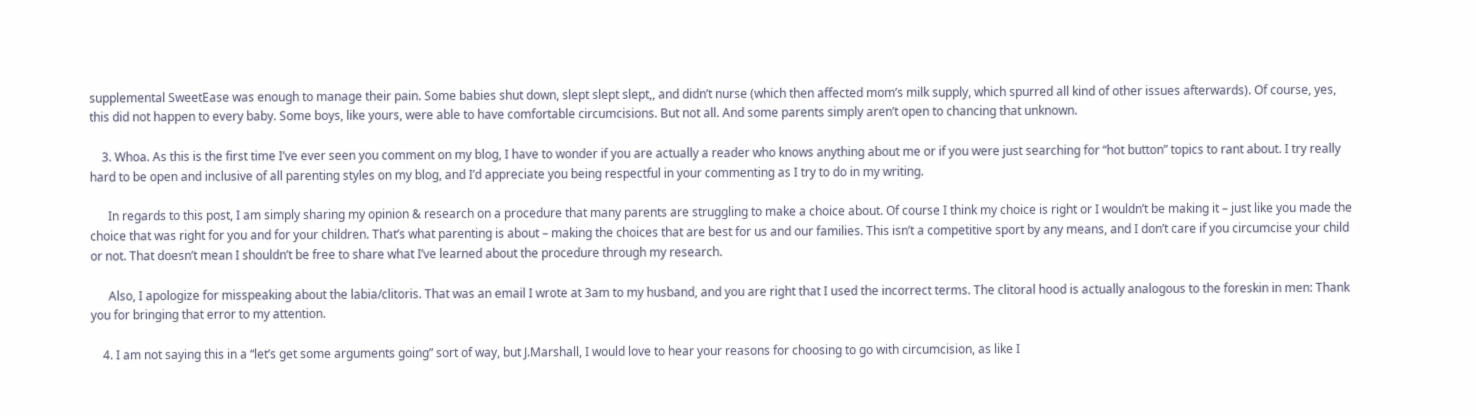supplemental SweetEase was enough to manage their pain. Some babies shut down, slept slept slept,, and didn’t nurse (which then affected mom’s milk supply, which spurred all kind of other issues afterwards). Of course, yes, this did not happen to every baby. Some boys, like yours, were able to have comfortable circumcisions. But not all. And some parents simply aren’t open to chancing that unknown.

    3. Whoa. As this is the first time I’ve ever seen you comment on my blog, I have to wonder if you are actually a reader who knows anything about me or if you were just searching for “hot button” topics to rant about. I try really hard to be open and inclusive of all parenting styles on my blog, and I’d appreciate you being respectful in your commenting as I try to do in my writing.

      In regards to this post, I am simply sharing my opinion & research on a procedure that many parents are struggling to make a choice about. Of course I think my choice is right or I wouldn’t be making it – just like you made the choice that was right for you and for your children. That’s what parenting is about – making the choices that are best for us and our families. This isn’t a competitive sport by any means, and I don’t care if you circumcise your child or not. That doesn’t mean I shouldn’t be free to share what I’ve learned about the procedure through my research.

      Also, I apologize for misspeaking about the labia/clitoris. That was an email I wrote at 3am to my husband, and you are right that I used the incorrect terms. The clitoral hood is actually analogous to the foreskin in men: Thank you for bringing that error to my attention.

    4. I am not saying this in a “let’s get some arguments going” sort of way, but J.Marshall, I would love to hear your reasons for choosing to go with circumcision, as like I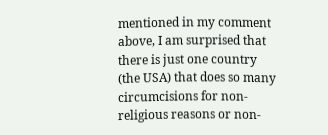mentioned in my comment above, I am surprised that there is just one country (the USA) that does so many circumcisions for non-religious reasons or non-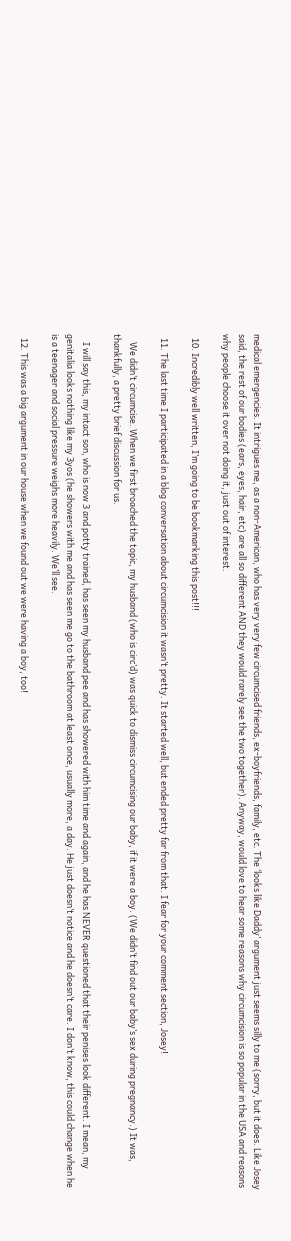medical emergencies. It intrigues me, as a non-American, who has very very few circumcised friends, ex-boyfriends, family, etc. The ‘looks like Daddy’ argument just seems silly to me (sorry, but it does. Like Josey said, the rest of our bodies (ears, eyes, hair, etc) are all so different AND they would rarely see the two together). Anyway, would love to hear some reasons why circumcision is so popular in the USA and reasons why people choose it over not doing it, just out of interest.

  10. Incredibly well written, I’m going to be bookmarking this post!!!

  11. The last time I participated in a blog conversation about circumcision it wasn’t pretty. It started well, but ended pretty far from that. I fear for your comment section, Josey!

    We didn’t circumcise. When we first broached the topic, my husband (who is circ’d) was quick to dismiss circumcising our baby, if it were a boy. (We didn’t find out our baby’s sex during pregnancy.) It was, thankfully, a pretty brief discussion for us.

    I will say this, my intact son, who is now 3 and potty trained, has seen my husband pee and has showered with him time and again, and he has NEVER questioned that their penises look different. I mean, my genitalia looks nothing like my 3yos (he showers with me and has seen me go to the bathroom at least once, usually more, a day. He just doesn’t notice and he doesn’t care. I don’t know, this could change when he is a teenager and social pressure weighs more heavily. We’ll see.

  12. This was a big argument in our house when we found out we were having a boy, too!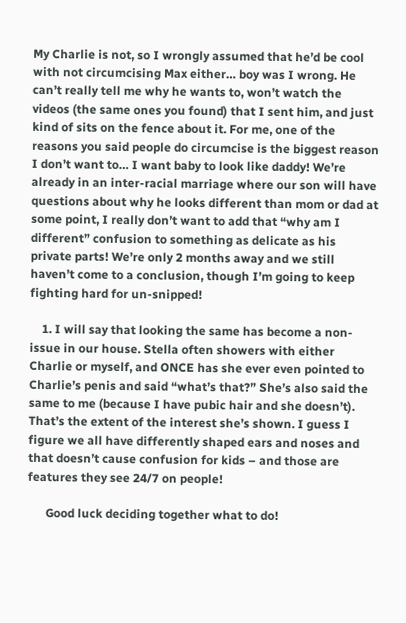My Charlie is not, so I wrongly assumed that he’d be cool with not circumcising Max either… boy was I wrong. He can’t really tell me why he wants to, won’t watch the videos (the same ones you found) that I sent him, and just kind of sits on the fence about it. For me, one of the reasons you said people do circumcise is the biggest reason I don’t want to… I want baby to look like daddy! We’re already in an inter-racial marriage where our son will have questions about why he looks different than mom or dad at some point, I really don’t want to add that “why am I different” confusion to something as delicate as his private parts! We’re only 2 months away and we still haven’t come to a conclusion, though I’m going to keep fighting hard for un-snipped!

    1. I will say that looking the same has become a non-issue in our house. Stella often showers with either Charlie or myself, and ONCE has she ever even pointed to Charlie’s penis and said “what’s that?” She’s also said the same to me (because I have pubic hair and she doesn’t). That’s the extent of the interest she’s shown. I guess I figure we all have differently shaped ears and noses and that doesn’t cause confusion for kids – and those are features they see 24/7 on people!

      Good luck deciding together what to do!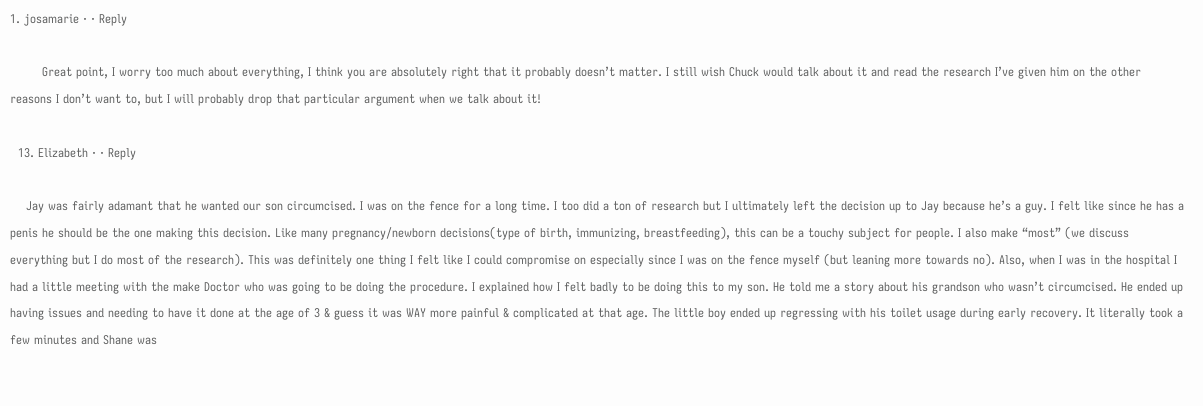1. josamarie · · Reply

        Great point, I worry too much about everything, I think you are absolutely right that it probably doesn’t matter. I still wish Chuck would talk about it and read the research I’ve given him on the other reasons I don’t want to, but I will probably drop that particular argument when we talk about it!

  13. Elizabeth · · Reply

    Jay was fairly adamant that he wanted our son circumcised. I was on the fence for a long time. I too did a ton of research but I ultimately left the decision up to Jay because he’s a guy. I felt like since he has a penis he should be the one making this decision. Like many pregnancy/newborn decisions(type of birth, immunizing, breastfeeding), this can be a touchy subject for people. I also make “most” (we discuss everything but I do most of the research). This was definitely one thing I felt like I could compromise on especially since I was on the fence myself (but leaning more towards no). Also, when I was in the hospital I had a little meeting with the make Doctor who was going to be doing the procedure. I explained how I felt badly to be doing this to my son. He told me a story about his grandson who wasn’t circumcised. He ended up having issues and needing to have it done at the age of 3 & guess it was WAY more painful & complicated at that age. The little boy ended up regressing with his toilet usage during early recovery. It literally took a few minutes and Shane was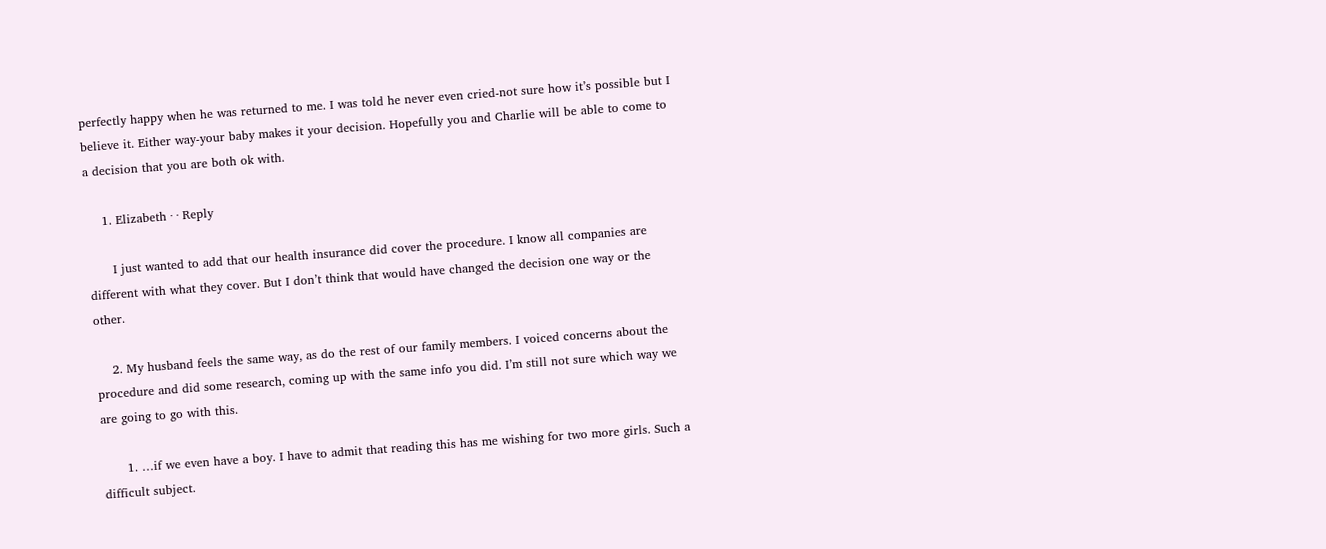perfectly happy when he was returned to me. I was told he never even cried-not sure how it’s possible but I believe it. Either way-your baby makes it your decision. Hopefully you and Charlie will be able to come to a decision that you are both ok with.

    1. Elizabeth · · Reply

      I just wanted to add that our health insurance did cover the procedure. I know all companies are different with what they cover. But I don’t think that would have changed the decision one way or the other.

    2. My husband feels the same way, as do the rest of our family members. I voiced concerns about the procedure and did some research, coming up with the same info you did. I’m still not sure which way we are going to go with this.

      1. …if we even have a boy. I have to admit that reading this has me wishing for two more girls. Such a difficult subject.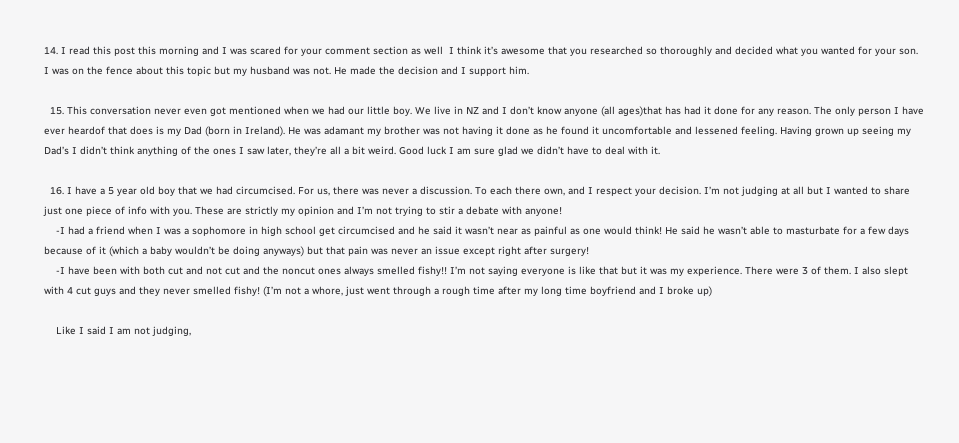14. I read this post this morning and I was scared for your comment section as well  I think it’s awesome that you researched so thoroughly and decided what you wanted for your son. I was on the fence about this topic but my husband was not. He made the decision and I support him.

  15. This conversation never even got mentioned when we had our little boy. We live in NZ and I don’t know anyone (all ages)that has had it done for any reason. The only person I have ever heardof that does is my Dad (born in Ireland). He was adamant my brother was not having it done as he found it uncomfortable and lessened feeling. Having grown up seeing my Dad’s I didn’t think anything of the ones I saw later, they’re all a bit weird. Good luck I am sure glad we didn’t have to deal with it.

  16. I have a 5 year old boy that we had circumcised. For us, there was never a discussion. To each there own, and I respect your decision. I’m not judging at all but I wanted to share just one piece of info with you. These are strictly my opinion and I’m not trying to stir a debate with anyone!
    -I had a friend when I was a sophomore in high school get circumcised and he said it wasn’t near as painful as one would think! He said he wasn’t able to masturbate for a few days because of it (which a baby wouldn’t be doing anyways) but that pain was never an issue except right after surgery!
    -I have been with both cut and not cut and the noncut ones always smelled fishy!! I’m not saying everyone is like that but it was my experience. There were 3 of them. I also slept with 4 cut guys and they never smelled fishy! (I’m not a whore, just went through a rough time after my long time boyfriend and I broke up)

    Like I said I am not judging,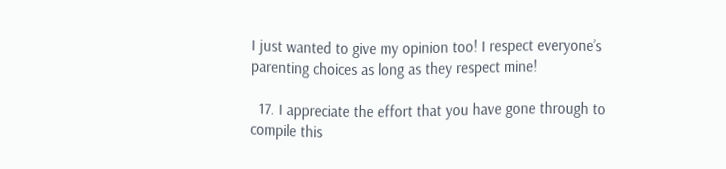I just wanted to give my opinion too! I respect everyone’s parenting choices as long as they respect mine!

  17. I appreciate the effort that you have gone through to compile this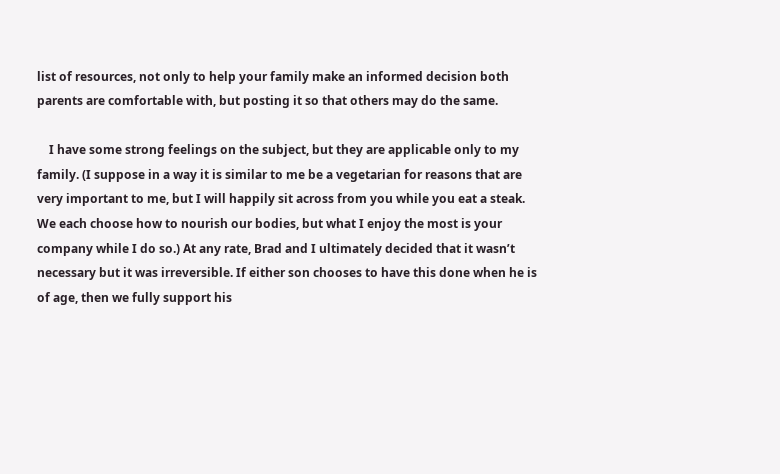list of resources, not only to help your family make an informed decision both parents are comfortable with, but posting it so that others may do the same.

    I have some strong feelings on the subject, but they are applicable only to my family. (I suppose in a way it is similar to me be a vegetarian for reasons that are very important to me, but I will happily sit across from you while you eat a steak. We each choose how to nourish our bodies, but what I enjoy the most is your company while I do so.) At any rate, Brad and I ultimately decided that it wasn’t necessary but it was irreversible. If either son chooses to have this done when he is of age, then we fully support his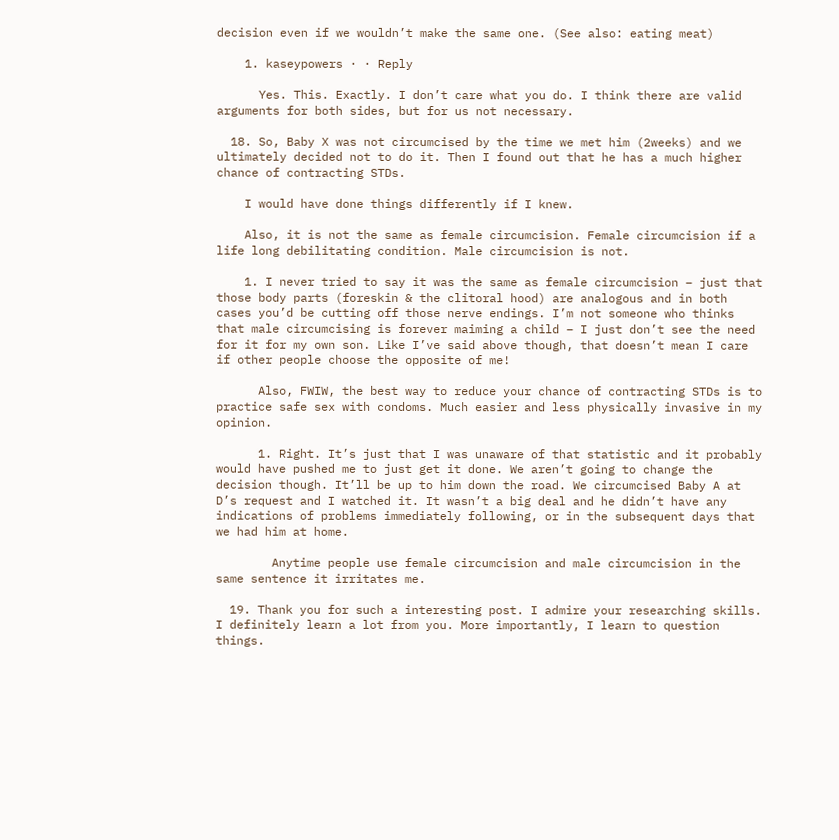decision even if we wouldn’t make the same one. (See also: eating meat)

    1. kaseypowers · · Reply

      Yes. This. Exactly. I don’t care what you do. I think there are valid arguments for both sides, but for us not necessary.

  18. So, Baby X was not circumcised by the time we met him (2weeks) and we ultimately decided not to do it. Then I found out that he has a much higher chance of contracting STDs.

    I would have done things differently if I knew.

    Also, it is not the same as female circumcision. Female circumcision if a life long debilitating condition. Male circumcision is not.

    1. I never tried to say it was the same as female circumcision – just that those body parts (foreskin & the clitoral hood) are analogous and in both cases you’d be cutting off those nerve endings. I’m not someone who thinks that male circumcising is forever maiming a child – I just don’t see the need for it for my own son. Like I’ve said above though, that doesn’t mean I care if other people choose the opposite of me!

      Also, FWIW, the best way to reduce your chance of contracting STDs is to practice safe sex with condoms. Much easier and less physically invasive in my opinion.

      1. Right. It’s just that I was unaware of that statistic and it probably would have pushed me to just get it done. We aren’t going to change the decision though. It’ll be up to him down the road. We circumcised Baby A at D’s request and I watched it. It wasn’t a big deal and he didn’t have any indications of problems immediately following, or in the subsequent days that we had him at home.

        Anytime people use female circumcision and male circumcision in the same sentence it irritates me.

  19. Thank you for such a interesting post. I admire your researching skills. I definitely learn a lot from you. More importantly, I learn to question things.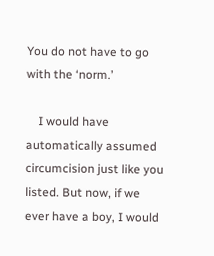You do not have to go with the ‘norm.’

    I would have automatically assumed circumcision just like you listed. But now, if we ever have a boy, I would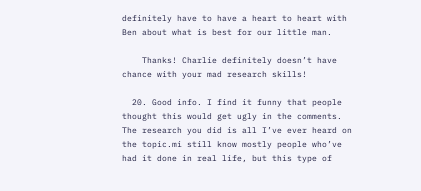definitely have to have a heart to heart with Ben about what is best for our little man.

    Thanks! Charlie definitely doesn’t have chance with your mad research skills!

  20. Good info. I find it funny that people thought this would get ugly in the comments. The research you did is all I’ve ever heard on the topic.mi still know mostly people who’ve had it done in real life, but this type of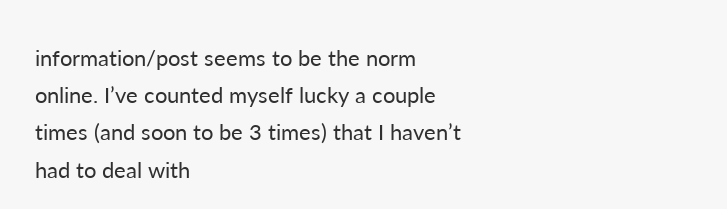information/post seems to be the norm online. I’ve counted myself lucky a couple times (and soon to be 3 times) that I haven’t had to deal with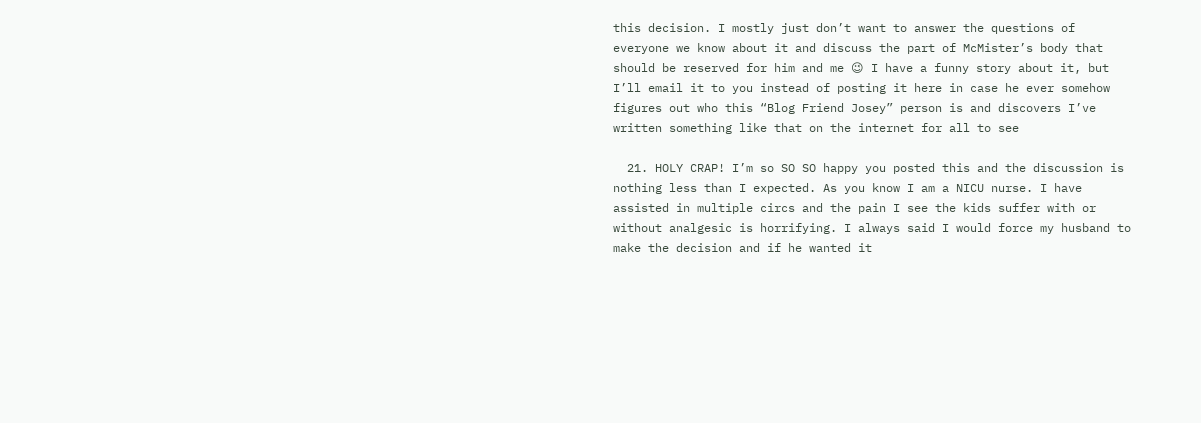this decision. I mostly just don’t want to answer the questions of everyone we know about it and discuss the part of McMister’s body that should be reserved for him and me 😉 I have a funny story about it, but I’ll email it to you instead of posting it here in case he ever somehow figures out who this “Blog Friend Josey” person is and discovers I’ve written something like that on the internet for all to see

  21. HOLY CRAP! I’m so SO SO happy you posted this and the discussion is nothing less than I expected. As you know I am a NICU nurse. I have assisted in multiple circs and the pain I see the kids suffer with or without analgesic is horrifying. I always said I would force my husband to make the decision and if he wanted it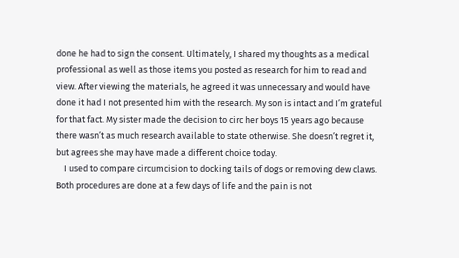done he had to sign the consent. Ultimately, I shared my thoughts as a medical professional as well as those items you posted as research for him to read and view. After viewing the materials, he agreed it was unnecessary and would have done it had I not presented him with the research. My son is intact and I’m grateful for that fact. My sister made the decision to circ her boys 15 years ago because there wasn’t as much research available to state otherwise. She doesn’t regret it, but agrees she may have made a different choice today.
    I used to compare circumcision to docking tails of dogs or removing dew claws. Both procedures are done at a few days of life and the pain is not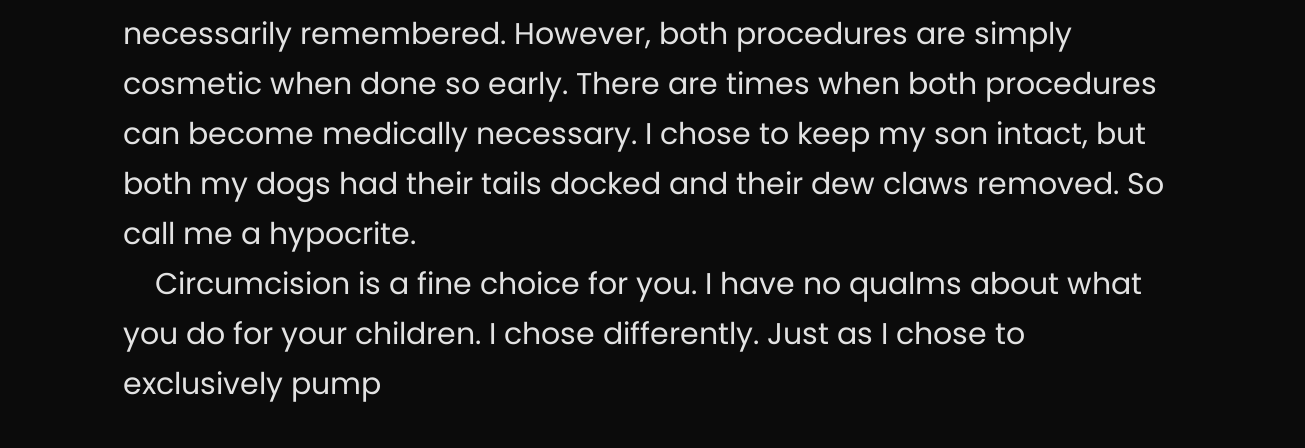necessarily remembered. However, both procedures are simply cosmetic when done so early. There are times when both procedures can become medically necessary. I chose to keep my son intact, but both my dogs had their tails docked and their dew claws removed. So call me a hypocrite.
    Circumcision is a fine choice for you. I have no qualms about what you do for your children. I chose differently. Just as I chose to exclusively pump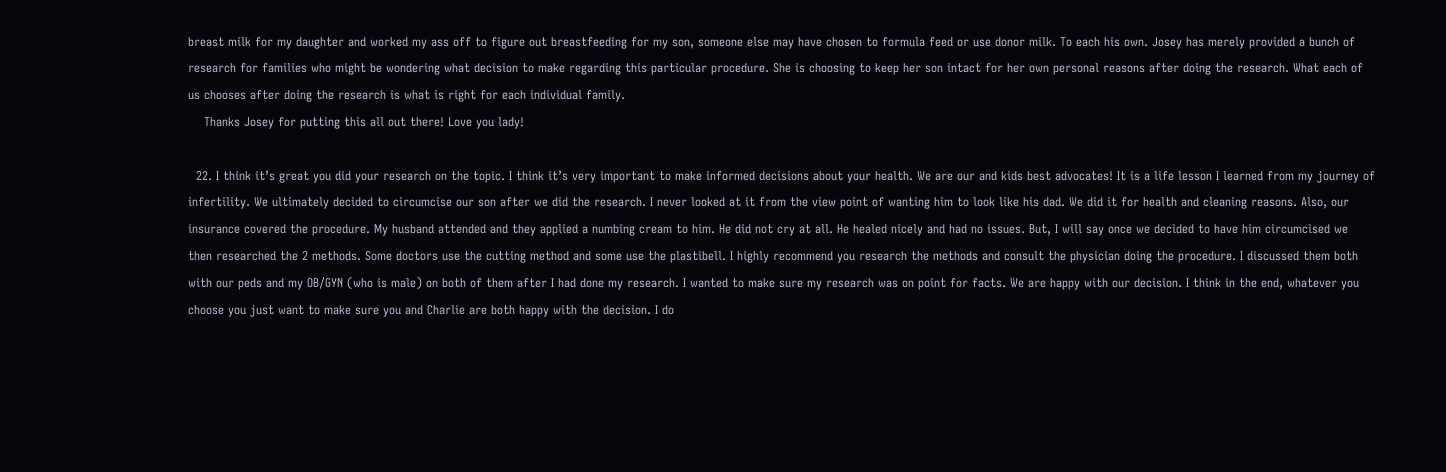breast milk for my daughter and worked my ass off to figure out breastfeeding for my son, someone else may have chosen to formula feed or use donor milk. To each his own. Josey has merely provided a bunch of research for families who might be wondering what decision to make regarding this particular procedure. She is choosing to keep her son intact for her own personal reasons after doing the research. What each of us chooses after doing the research is what is right for each individual family.
    Thanks Josey for putting this all out there! Love you lady!

  22. I think it’s great you did your research on the topic. I think it’s very important to make informed decisions about your health. We are our and kids best advocates! It is a life lesson I learned from my journey of infertility. We ultimately decided to circumcise our son after we did the research. I never looked at it from the view point of wanting him to look like his dad. We did it for health and cleaning reasons. Also, our insurance covered the procedure. My husband attended and they applied a numbing cream to him. He did not cry at all. He healed nicely and had no issues. But, I will say once we decided to have him circumcised we then researched the 2 methods. Some doctors use the cutting method and some use the plastibell. I highly recommend you research the methods and consult the physician doing the procedure. I discussed them both with our peds and my OB/GYN (who is male) on both of them after I had done my research. I wanted to make sure my research was on point for facts. We are happy with our decision. I think in the end, whatever you choose you just want to make sure you and Charlie are both happy with the decision. I do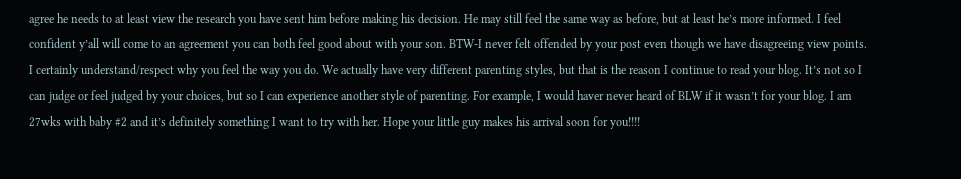agree he needs to at least view the research you have sent him before making his decision. He may still feel the same way as before, but at least he’s more informed. I feel confident y’all will come to an agreement you can both feel good about with your son. BTW-I never felt offended by your post even though we have disagreeing view points. I certainly understand/respect why you feel the way you do. We actually have very different parenting styles, but that is the reason I continue to read your blog. It’s not so I can judge or feel judged by your choices, but so I can experience another style of parenting. For example, I would haver never heard of BLW if it wasn’t for your blog. I am 27wks with baby #2 and it’s definitely something I want to try with her. Hope your little guy makes his arrival soon for you!!!!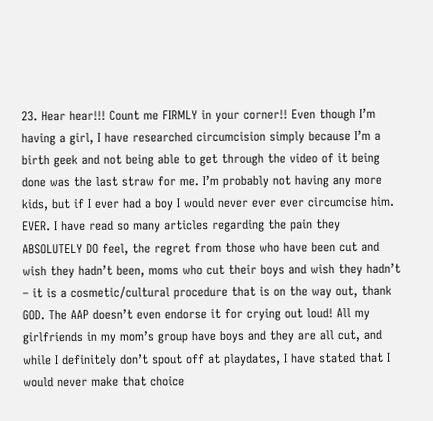23. Hear hear!!! Count me FIRMLY in your corner!! Even though I’m having a girl, I have researched circumcision simply because I’m a birth geek and not being able to get through the video of it being done was the last straw for me. I’m probably not having any more kids, but if I ever had a boy I would never ever ever circumcise him. EVER. I have read so many articles regarding the pain they ABSOLUTELY DO feel, the regret from those who have been cut and wish they hadn’t been, moms who cut their boys and wish they hadn’t – it is a cosmetic/cultural procedure that is on the way out, thank GOD. The AAP doesn’t even endorse it for crying out loud! All my girlfriends in my mom’s group have boys and they are all cut, and while I definitely don’t spout off at playdates, I have stated that I would never make that choice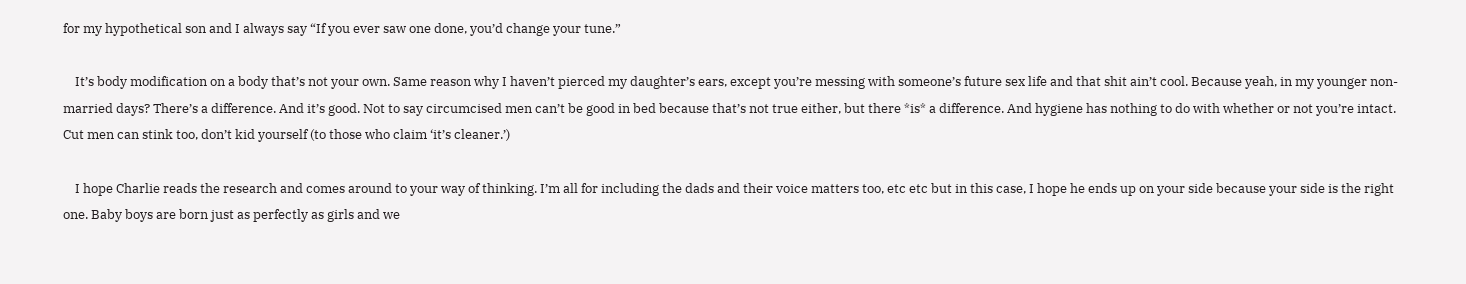for my hypothetical son and I always say “If you ever saw one done, you’d change your tune.”

    It’s body modification on a body that’s not your own. Same reason why I haven’t pierced my daughter’s ears, except you’re messing with someone’s future sex life and that shit ain’t cool. Because yeah, in my younger non-married days? There’s a difference. And it’s good. Not to say circumcised men can’t be good in bed because that’s not true either, but there *is* a difference. And hygiene has nothing to do with whether or not you’re intact. Cut men can stink too, don’t kid yourself (to those who claim ‘it’s cleaner.’)

    I hope Charlie reads the research and comes around to your way of thinking. I’m all for including the dads and their voice matters too, etc etc but in this case, I hope he ends up on your side because your side is the right one. Baby boys are born just as perfectly as girls and we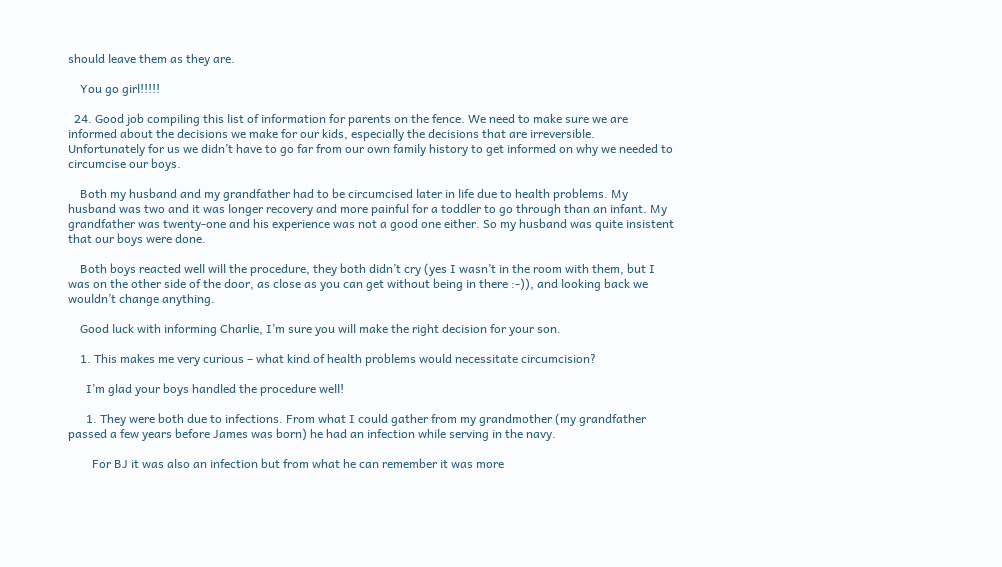should leave them as they are.

    You go girl!!!!!

  24. Good job compiling this list of information for parents on the fence. We need to make sure we are informed about the decisions we make for our kids, especially the decisions that are irreversible. Unfortunately for us we didn’t have to go far from our own family history to get informed on why we needed to circumcise our boys.

    Both my husband and my grandfather had to be circumcised later in life due to health problems. My husband was two and it was longer recovery and more painful for a toddler to go through than an infant. My grandfather was twenty-one and his experience was not a good one either. So my husband was quite insistent that our boys were done.

    Both boys reacted well will the procedure, they both didn’t cry (yes I wasn’t in the room with them, but I was on the other side of the door, as close as you can get without being in there :-)), and looking back we wouldn’t change anything.

    Good luck with informing Charlie, I’m sure you will make the right decision for your son.

    1. This makes me very curious – what kind of health problems would necessitate circumcision?

      I’m glad your boys handled the procedure well!

      1. They were both due to infections. From what I could gather from my grandmother (my grandfather passed a few years before James was born) he had an infection while serving in the navy.

        For BJ it was also an infection but from what he can remember it was more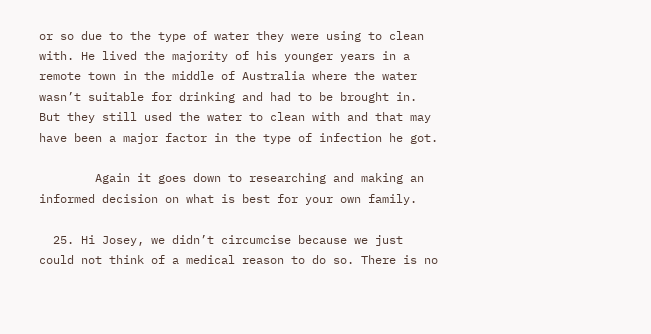or so due to the type of water they were using to clean with. He lived the majority of his younger years in a remote town in the middle of Australia where the water wasn’t suitable for drinking and had to be brought in. But they still used the water to clean with and that may have been a major factor in the type of infection he got.

        Again it goes down to researching and making an informed decision on what is best for your own family.

  25. Hi Josey, we didn’t circumcise because we just could not think of a medical reason to do so. There is no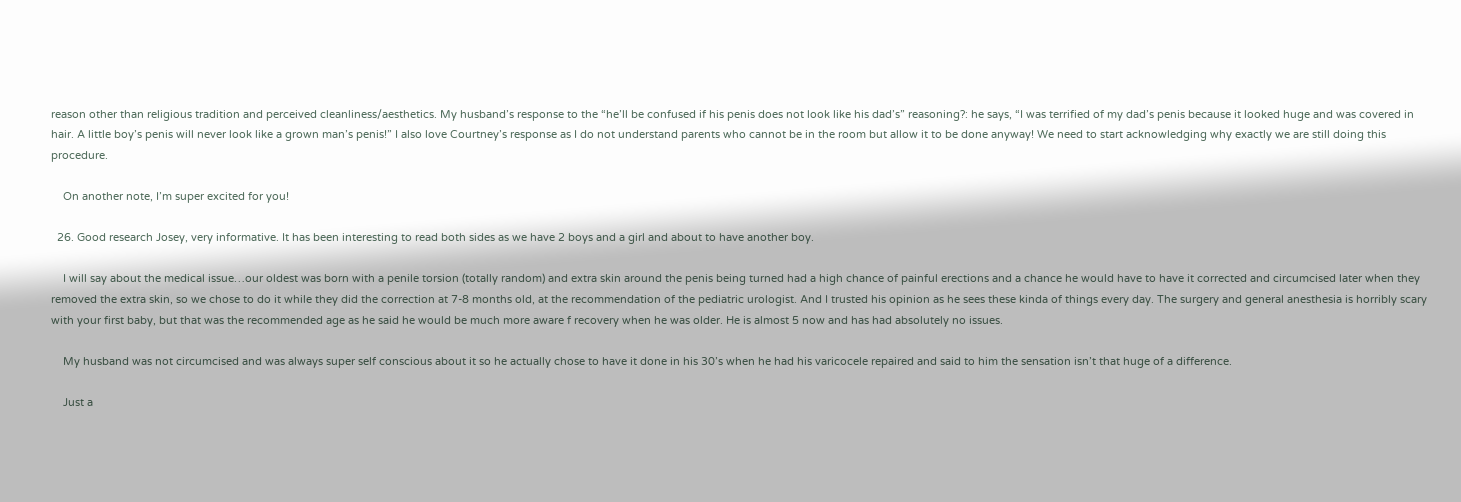reason other than religious tradition and perceived cleanliness/aesthetics. My husband’s response to the “he’ll be confused if his penis does not look like his dad’s” reasoning?: he says, “I was terrified of my dad’s penis because it looked huge and was covered in hair. A little boy’s penis will never look like a grown man’s penis!” I also love Courtney’s response as I do not understand parents who cannot be in the room but allow it to be done anyway! We need to start acknowledging why exactly we are still doing this procedure.

    On another note, I’m super excited for you!

  26. Good research Josey, very informative. It has been interesting to read both sides as we have 2 boys and a girl and about to have another boy.

    I will say about the medical issue…our oldest was born with a penile torsion (totally random) and extra skin around the penis being turned had a high chance of painful erections and a chance he would have to have it corrected and circumcised later when they removed the extra skin, so we chose to do it while they did the correction at 7-8 months old, at the recommendation of the pediatric urologist. And I trusted his opinion as he sees these kinda of things every day. The surgery and general anesthesia is horribly scary with your first baby, but that was the recommended age as he said he would be much more aware f recovery when he was older. He is almost 5 now and has had absolutely no issues.

    My husband was not circumcised and was always super self conscious about it so he actually chose to have it done in his 30’s when he had his varicocele repaired and said to him the sensation isn’t that huge of a difference.

    Just a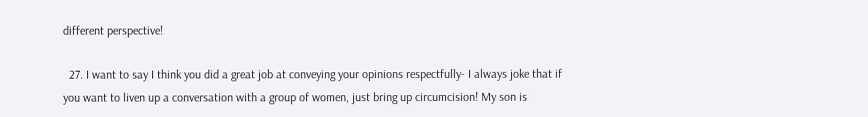different perspective!

  27. I want to say I think you did a great job at conveying your opinions respectfully- I always joke that if you want to liven up a conversation with a group of women, just bring up circumcision! My son is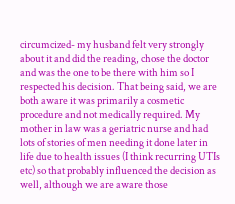circumcized- my husband felt very strongly about it and did the reading, chose the doctor and was the one to be there with him so I respected his decision. That being said, we are both aware it was primarily a cosmetic procedure and not medically required. My mother in law was a geriatric nurse and had lots of stories of men needing it done later in life due to health issues (I think recurring UTIs etc) so that probably influenced the decision as well, although we are aware those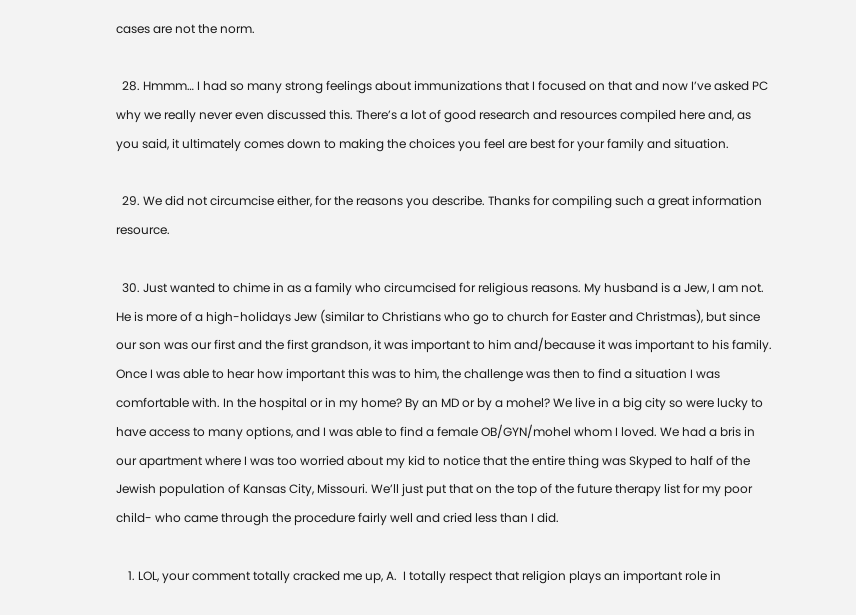cases are not the norm.

  28. Hmmm… I had so many strong feelings about immunizations that I focused on that and now I’ve asked PC why we really never even discussed this. There’s a lot of good research and resources compiled here and, as you said, it ultimately comes down to making the choices you feel are best for your family and situation.

  29. We did not circumcise either, for the reasons you describe. Thanks for compiling such a great information resource.

  30. Just wanted to chime in as a family who circumcised for religious reasons. My husband is a Jew, I am not. He is more of a high-holidays Jew (similar to Christians who go to church for Easter and Christmas), but since our son was our first and the first grandson, it was important to him and/because it was important to his family. Once I was able to hear how important this was to him, the challenge was then to find a situation I was comfortable with. In the hospital or in my home? By an MD or by a mohel? We live in a big city so were lucky to have access to many options, and I was able to find a female OB/GYN/mohel whom I loved. We had a bris in our apartment where I was too worried about my kid to notice that the entire thing was Skyped to half of the Jewish population of Kansas City, Missouri. We’ll just put that on the top of the future therapy list for my poor child- who came through the procedure fairly well and cried less than I did.

    1. LOL, your comment totally cracked me up, A.  I totally respect that religion plays an important role in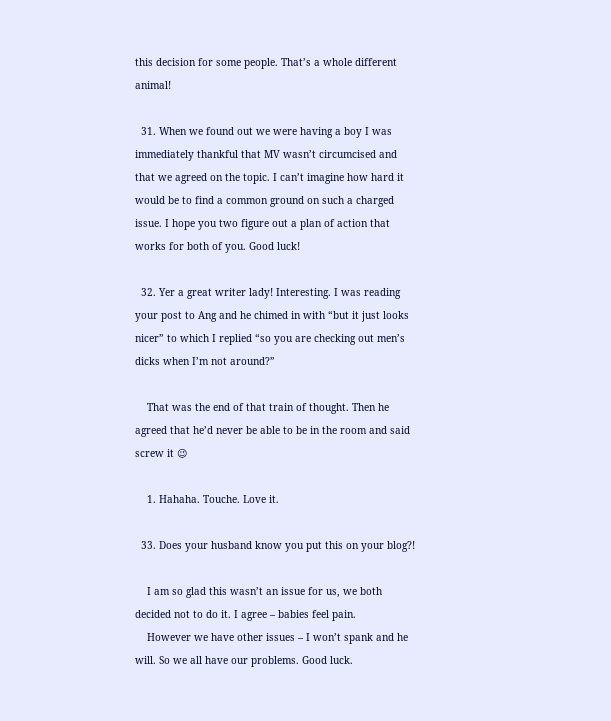this decision for some people. That’s a whole different animal!

  31. When we found out we were having a boy I was immediately thankful that MV wasn’t circumcised and that we agreed on the topic. I can’t imagine how hard it would be to find a common ground on such a charged issue. I hope you two figure out a plan of action that works for both of you. Good luck!

  32. Yer a great writer lady! Interesting. I was reading your post to Ang and he chimed in with “but it just looks nicer” to which I replied “so you are checking out men’s dicks when I’m not around?”

    That was the end of that train of thought. Then he agreed that he’d never be able to be in the room and said screw it 😉

    1. Hahaha. Touche. Love it.

  33. Does your husband know you put this on your blog?!

    I am so glad this wasn’t an issue for us, we both decided not to do it. I agree – babies feel pain.
    However we have other issues – I won’t spank and he will. So we all have our problems. Good luck.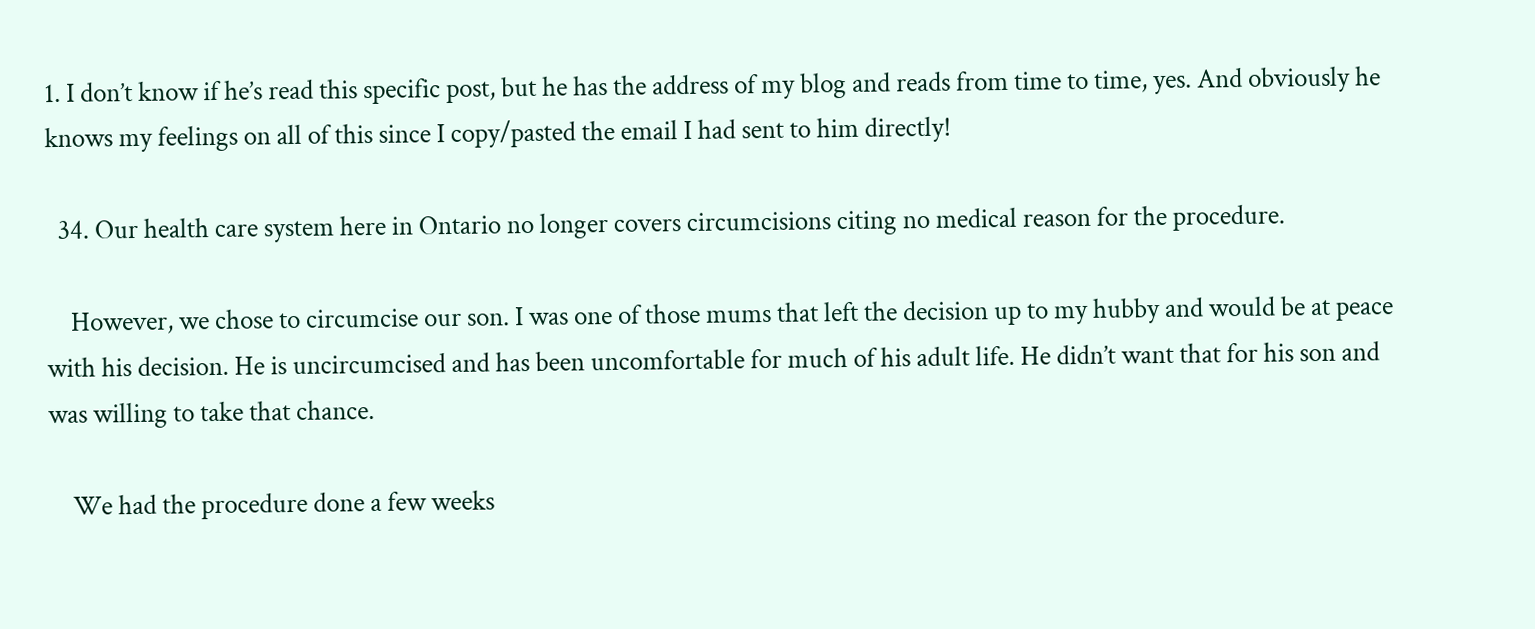1. I don’t know if he’s read this specific post, but he has the address of my blog and reads from time to time, yes. And obviously he knows my feelings on all of this since I copy/pasted the email I had sent to him directly!

  34. Our health care system here in Ontario no longer covers circumcisions citing no medical reason for the procedure.

    However, we chose to circumcise our son. I was one of those mums that left the decision up to my hubby and would be at peace with his decision. He is uncircumcised and has been uncomfortable for much of his adult life. He didn’t want that for his son and was willing to take that chance.

    We had the procedure done a few weeks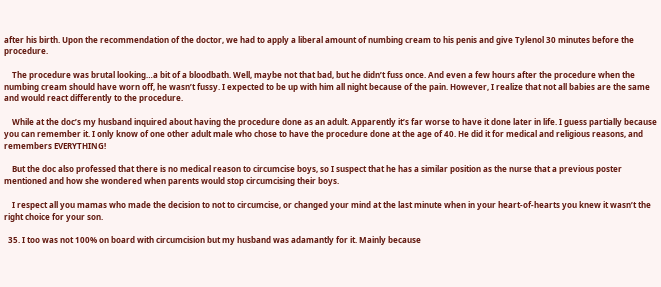after his birth. Upon the recommendation of the doctor, we had to apply a liberal amount of numbing cream to his penis and give Tylenol 30 minutes before the procedure.

    The procedure was brutal looking…a bit of a bloodbath. Well, maybe not that bad, but he didn’t fuss once. And even a few hours after the procedure when the numbing cream should have worn off, he wasn’t fussy. I expected to be up with him all night because of the pain. However, I realize that not all babies are the same and would react differently to the procedure.

    While at the doc’s my husband inquired about having the procedure done as an adult. Apparently it’s far worse to have it done later in life. I guess partially because you can remember it. I only know of one other adult male who chose to have the procedure done at the age of 40. He did it for medical and religious reasons, and remembers EVERYTHING!

    But the doc also professed that there is no medical reason to circumcise boys, so I suspect that he has a similar position as the nurse that a previous poster mentioned and how she wondered when parents would stop circumcising their boys.

    I respect all you mamas who made the decision to not to circumcise, or changed your mind at the last minute when in your heart-of-hearts you knew it wasn’t the right choice for your son.

  35. I too was not 100% on board with circumcision but my husband was adamantly for it. Mainly because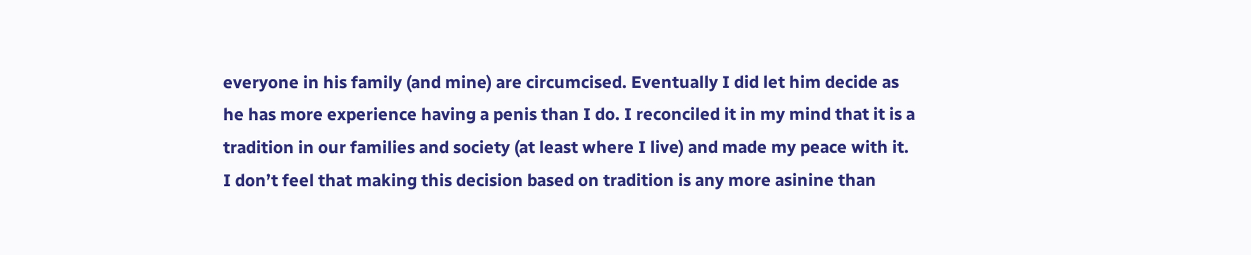everyone in his family (and mine) are circumcised. Eventually I did let him decide as he has more experience having a penis than I do. I reconciled it in my mind that it is a tradition in our families and society (at least where I live) and made my peace with it. I don’t feel that making this decision based on tradition is any more asinine than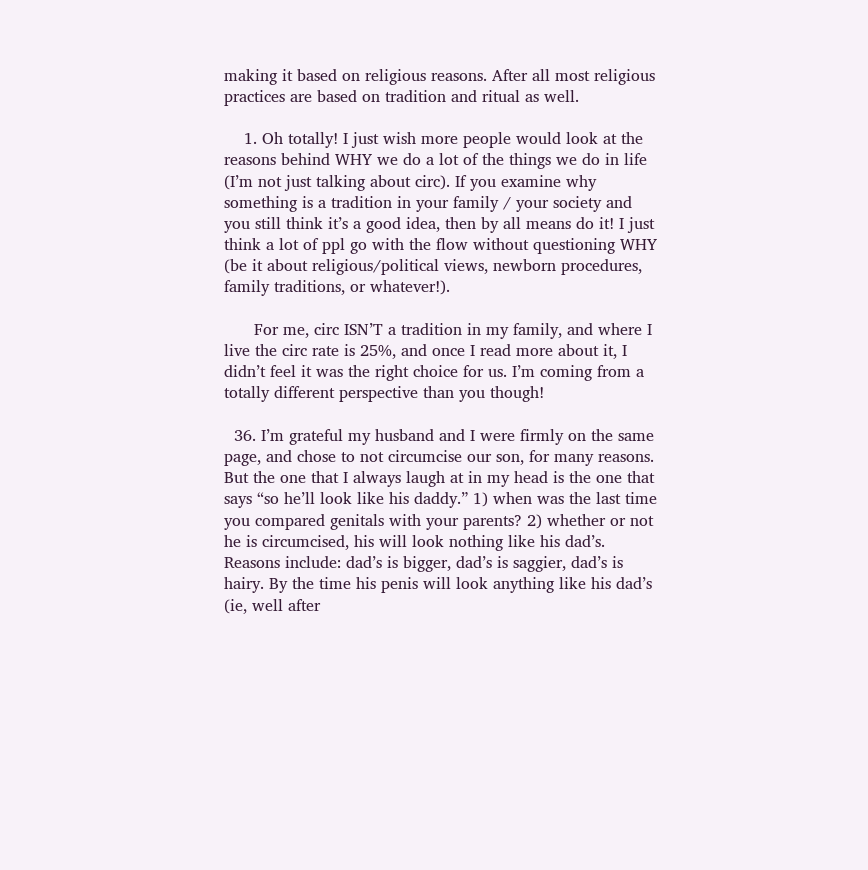making it based on religious reasons. After all most religious practices are based on tradition and ritual as well.

    1. Oh totally! I just wish more people would look at the reasons behind WHY we do a lot of the things we do in life (I’m not just talking about circ). If you examine why something is a tradition in your family / your society and you still think it’s a good idea, then by all means do it! I just think a lot of ppl go with the flow without questioning WHY (be it about religious/political views, newborn procedures, family traditions, or whatever!).

      For me, circ ISN’T a tradition in my family, and where I live the circ rate is 25%, and once I read more about it, I didn’t feel it was the right choice for us. I’m coming from a totally different perspective than you though!

  36. I’m grateful my husband and I were firmly on the same page, and chose to not circumcise our son, for many reasons. But the one that I always laugh at in my head is the one that says “so he’ll look like his daddy.” 1) when was the last time you compared genitals with your parents? 2) whether or not he is circumcised, his will look nothing like his dad’s. Reasons include: dad’s is bigger, dad’s is saggier, dad’s is hairy. By the time his penis will look anything like his dad’s (ie, well after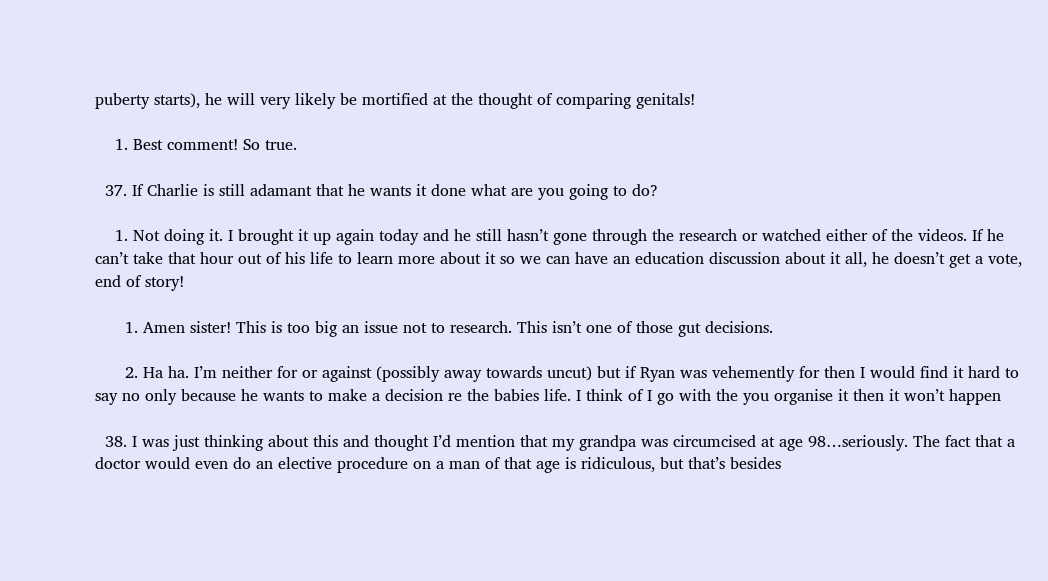puberty starts), he will very likely be mortified at the thought of comparing genitals!

    1. Best comment! So true.

  37. If Charlie is still adamant that he wants it done what are you going to do?

    1. Not doing it. I brought it up again today and he still hasn’t gone through the research or watched either of the videos. If he can’t take that hour out of his life to learn more about it so we can have an education discussion about it all, he doesn’t get a vote, end of story!

      1. Amen sister! This is too big an issue not to research. This isn’t one of those gut decisions.

      2. Ha ha. I’m neither for or against (possibly away towards uncut) but if Ryan was vehemently for then I would find it hard to say no only because he wants to make a decision re the babies life. I think of I go with the you organise it then it won’t happen

  38. I was just thinking about this and thought I’d mention that my grandpa was circumcised at age 98…seriously. The fact that a doctor would even do an elective procedure on a man of that age is ridiculous, but that’s besides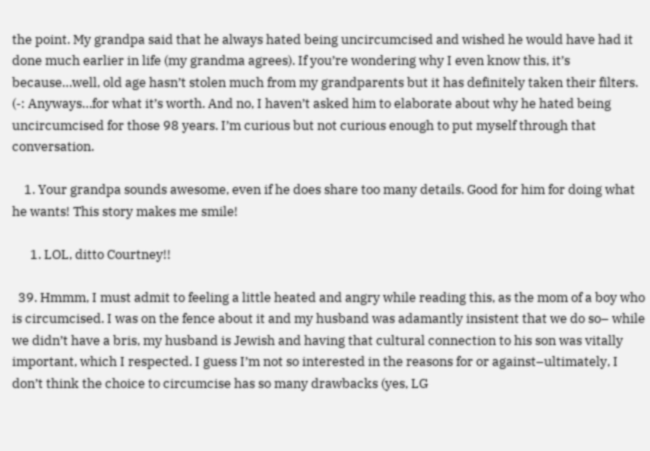the point. My grandpa said that he always hated being uncircumcised and wished he would have had it done much earlier in life (my grandma agrees). If you’re wondering why I even know this, it’s because…well, old age hasn’t stolen much from my grandparents but it has definitely taken their filters. (-: Anyways…for what it’s worth. And no, I haven’t asked him to elaborate about why he hated being uncircumcised for those 98 years. I’m curious but not curious enough to put myself through that conversation.

    1. Your grandpa sounds awesome, even if he does share too many details. Good for him for doing what he wants! This story makes me smile!

      1. LOL, ditto Courtney!!

  39. Hmmm, I must admit to feeling a little heated and angry while reading this, as the mom of a boy who is circumcised. I was on the fence about it and my husband was adamantly insistent that we do so– while we didn’t have a bris, my husband is Jewish and having that cultural connection to his son was vitally important, which I respected. I guess I’m not so interested in the reasons for or against–ultimately, I don’t think the choice to circumcise has so many drawbacks (yes, LG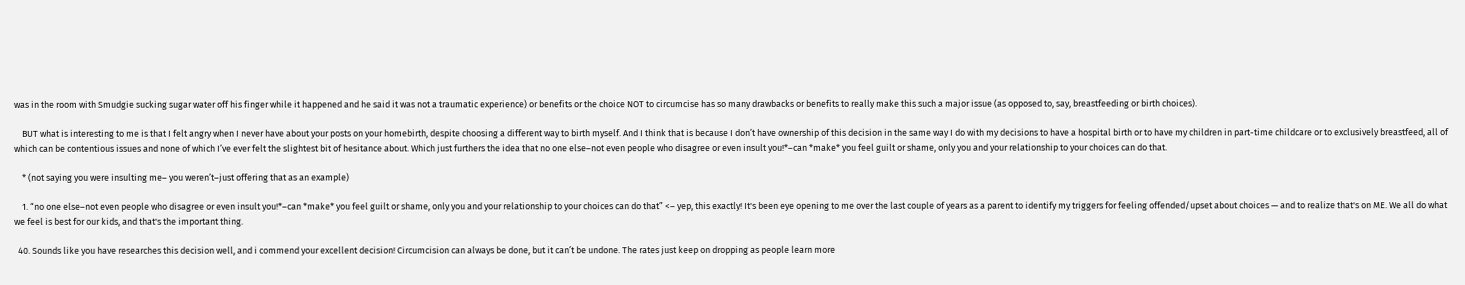was in the room with Smudgie sucking sugar water off his finger while it happened and he said it was not a traumatic experience) or benefits or the choice NOT to circumcise has so many drawbacks or benefits to really make this such a major issue (as opposed to, say, breastfeeding or birth choices).

    BUT what is interesting to me is that I felt angry when I never have about your posts on your homebirth, despite choosing a different way to birth myself. And I think that is because I don’t have ownership of this decision in the same way I do with my decisions to have a hospital birth or to have my children in part-time childcare or to exclusively breastfeed, all of which can be contentious issues and none of which I’ve ever felt the slightest bit of hesitance about. Which just furthers the idea that no one else–not even people who disagree or even insult you!*–can *make* you feel guilt or shame, only you and your relationship to your choices can do that.

    * (not saying you were insulting me– you weren’t–just offering that as an example)

    1. “no one else–not even people who disagree or even insult you!*–can *make* you feel guilt or shame, only you and your relationship to your choices can do that” <– yep, this exactly! It's been eye opening to me over the last couple of years as a parent to identify my triggers for feeling offended/upset about choices — and to realize that's on ME. We all do what we feel is best for our kids, and that's the important thing.

  40. Sounds like you have researches this decision well, and i commend your excellent decision! Circumcision can always be done, but it can’t be undone. The rates just keep on dropping as people learn more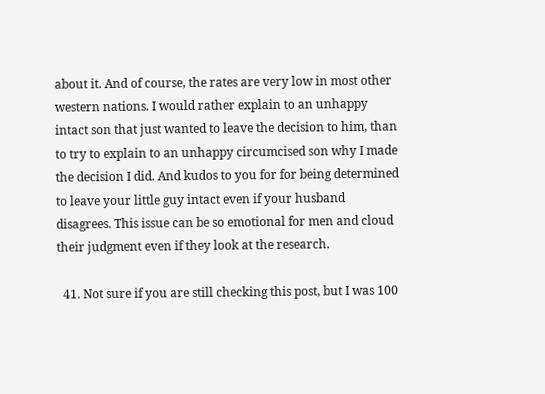about it. And of course, the rates are very low in most other western nations. I would rather explain to an unhappy intact son that just wanted to leave the decision to him, than to try to explain to an unhappy circumcised son why I made the decision I did. And kudos to you for for being determined to leave your little guy intact even if your husband disagrees. This issue can be so emotional for men and cloud their judgment even if they look at the research.

  41. Not sure if you are still checking this post, but I was 100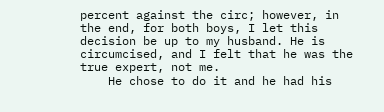percent against the circ; however, in the end, for both boys, I let this decision be up to my husband. He is circumcised, and I felt that he was the true expert, not me.
    He chose to do it and he had his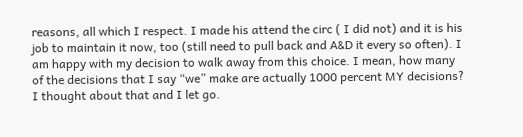reasons, all which I respect. I made his attend the circ ( I did not) and it is his job to maintain it now, too (still need to pull back and A&D it every so often). I am happy with my decision to walk away from this choice. I mean, how many of the decisions that I say “we” make are actually 1000 percent MY decisions? I thought about that and I let go.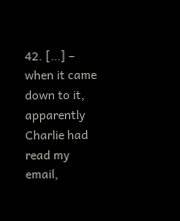42. […] – when it came down to it, apparently Charlie had read my email,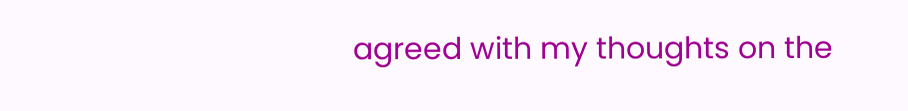agreed with my thoughts on the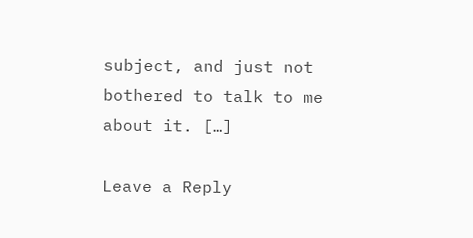subject, and just not bothered to talk to me about it. […]

Leave a Reply